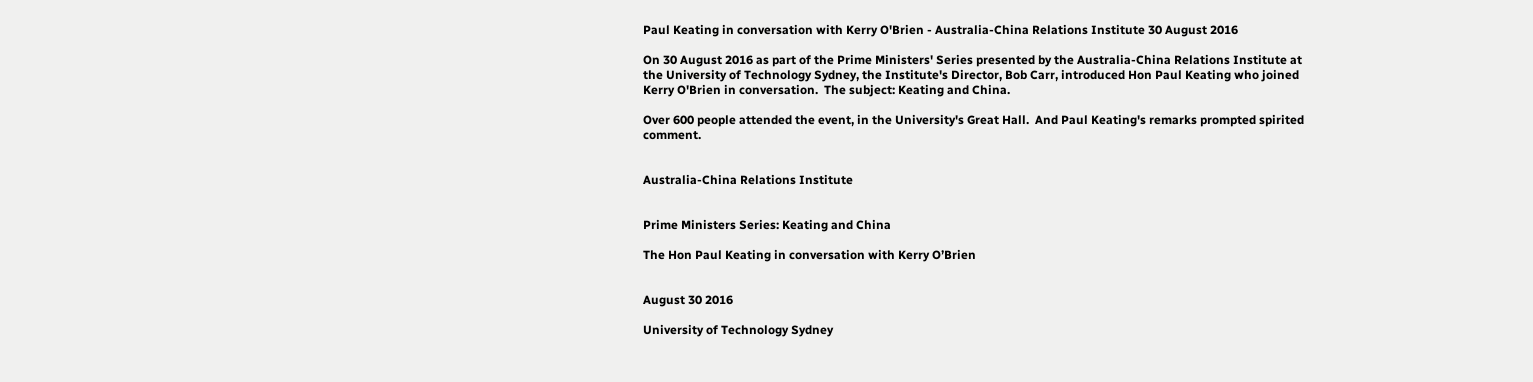Paul Keating in conversation with Kerry O'Brien - Australia-China Relations Institute 30 August 2016

On 30 August 2016 as part of the Prime Ministers' Series presented by the Australia-China Relations Institute at the University of Technology Sydney, the Institute's Director, Bob Carr, introduced Hon Paul Keating who joined Kerry O'Brien in conversation.  The subject: Keating and China.

Over 600 people attended the event, in the University's Great Hall.  And Paul Keating's remarks prompted spirited comment.


Australia-China Relations Institute


Prime Ministers Series: Keating and China

The Hon Paul Keating in conversation with Kerry O’Brien


August 30 2016

University of Technology Sydney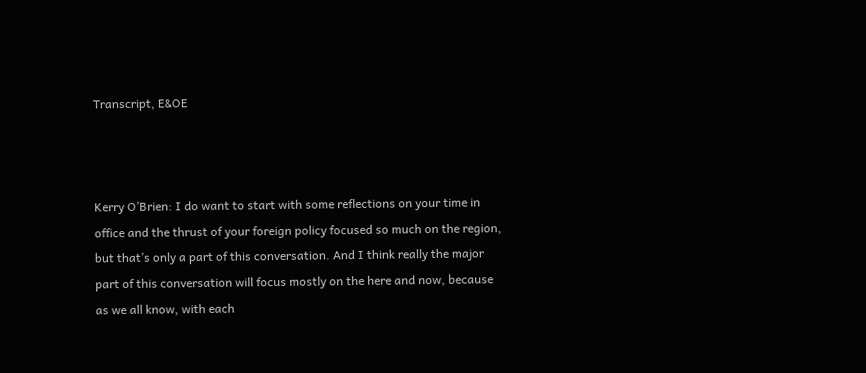Transcript, E&OE



Kerry O’Brien: I do want to start with some reflections on your time in office and the thrust of your foreign policy focused so much on the region, but that’s only a part of this conversation. And I think really the major part of this conversation will focus mostly on the here and now, because as we all know, with each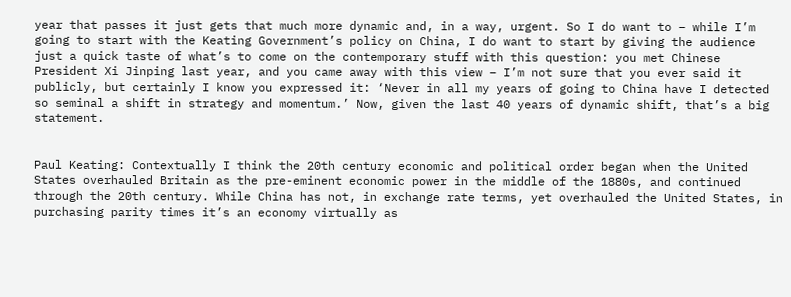year that passes it just gets that much more dynamic and, in a way, urgent. So I do want to – while I’m going to start with the Keating Government’s policy on China, I do want to start by giving the audience just a quick taste of what’s to come on the contemporary stuff with this question: you met Chinese President Xi Jinping last year, and you came away with this view – I’m not sure that you ever said it publicly, but certainly I know you expressed it: ‘Never in all my years of going to China have I detected so seminal a shift in strategy and momentum.’ Now, given the last 40 years of dynamic shift, that’s a big statement.


Paul Keating: Contextually I think the 20th century economic and political order began when the United States overhauled Britain as the pre-eminent economic power in the middle of the 1880s, and continued through the 20th century. While China has not, in exchange rate terms, yet overhauled the United States, in purchasing parity times it’s an economy virtually as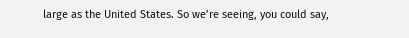large as the United States. So we’re seeing, you could say,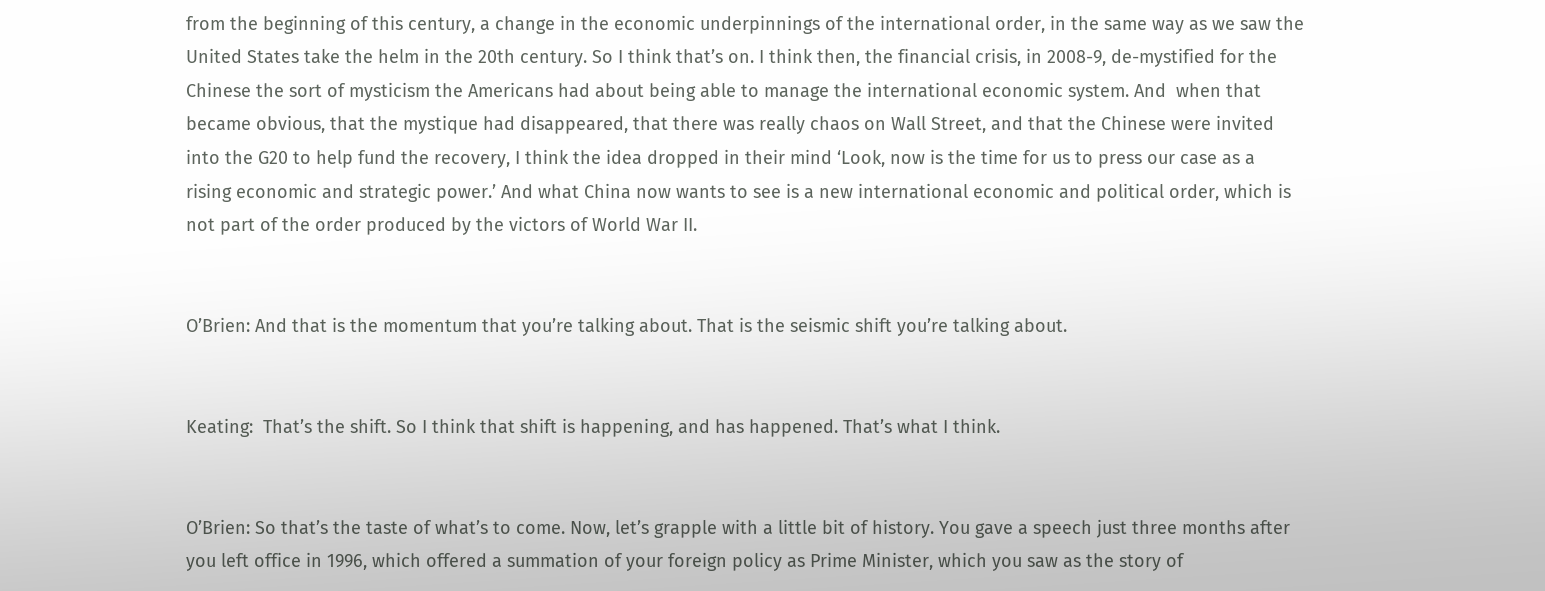from the beginning of this century, a change in the economic underpinnings of the international order, in the same way as we saw the United States take the helm in the 20th century. So I think that’s on. I think then, the financial crisis, in 2008-9, de-mystified for the Chinese the sort of mysticism the Americans had about being able to manage the international economic system. And  when that became obvious, that the mystique had disappeared, that there was really chaos on Wall Street, and that the Chinese were invited into the G20 to help fund the recovery, I think the idea dropped in their mind ‘Look, now is the time for us to press our case as a rising economic and strategic power.’ And what China now wants to see is a new international economic and political order, which is not part of the order produced by the victors of World War II.


O’Brien: And that is the momentum that you’re talking about. That is the seismic shift you’re talking about.


Keating:  That’s the shift. So I think that shift is happening, and has happened. That’s what I think.


O’Brien: So that’s the taste of what’s to come. Now, let’s grapple with a little bit of history. You gave a speech just three months after you left office in 1996, which offered a summation of your foreign policy as Prime Minister, which you saw as the story of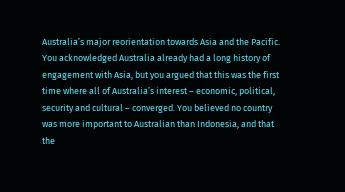Australia’s major reorientation towards Asia and the Pacific. You acknowledged Australia already had a long history of engagement with Asia, but you argued that this was the first time where all of Australia’s interest – economic, political, security and cultural – converged. You believed no country was more important to Australian than Indonesia, and that the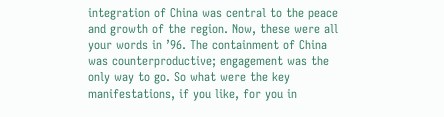integration of China was central to the peace and growth of the region. Now, these were all your words in ’96. The containment of China was counterproductive; engagement was the only way to go. So what were the key manifestations, if you like, for you in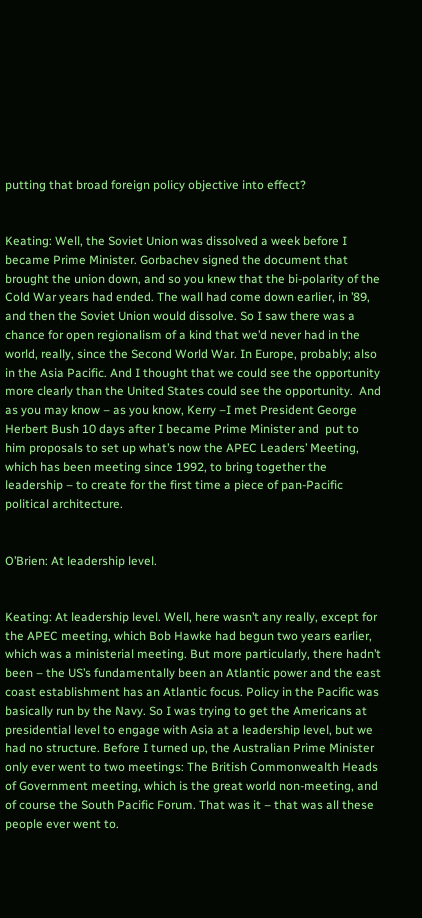putting that broad foreign policy objective into effect?


Keating: Well, the Soviet Union was dissolved a week before I became Prime Minister. Gorbachev signed the document that brought the union down, and so you knew that the bi-polarity of the Cold War years had ended. The wall had come down earlier, in ’89, and then the Soviet Union would dissolve. So I saw there was a chance for open regionalism of a kind that we’d never had in the world, really, since the Second World War. In Europe, probably; also in the Asia Pacific. And I thought that we could see the opportunity more clearly than the United States could see the opportunity.  And as you may know – as you know, Kerry –I met President George Herbert Bush 10 days after I became Prime Minister and  put to him proposals to set up what’s now the APEC Leaders’ Meeting, which has been meeting since 1992, to bring together the leadership – to create for the first time a piece of pan-Pacific political architecture.


O’Brien: At leadership level.


Keating: At leadership level. Well, here wasn’t any really, except for the APEC meeting, which Bob Hawke had begun two years earlier, which was a ministerial meeting. But more particularly, there hadn’t been – the US’s fundamentally been an Atlantic power and the east coast establishment has an Atlantic focus. Policy in the Pacific was basically run by the Navy. So I was trying to get the Americans at presidential level to engage with Asia at a leadership level, but we had no structure. Before I turned up, the Australian Prime Minister only ever went to two meetings: The British Commonwealth Heads of Government meeting, which is the great world non-meeting, and of course the South Pacific Forum. That was it – that was all these people ever went to.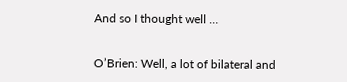And so I thought well …


O’Brien: Well, a lot of bilateral and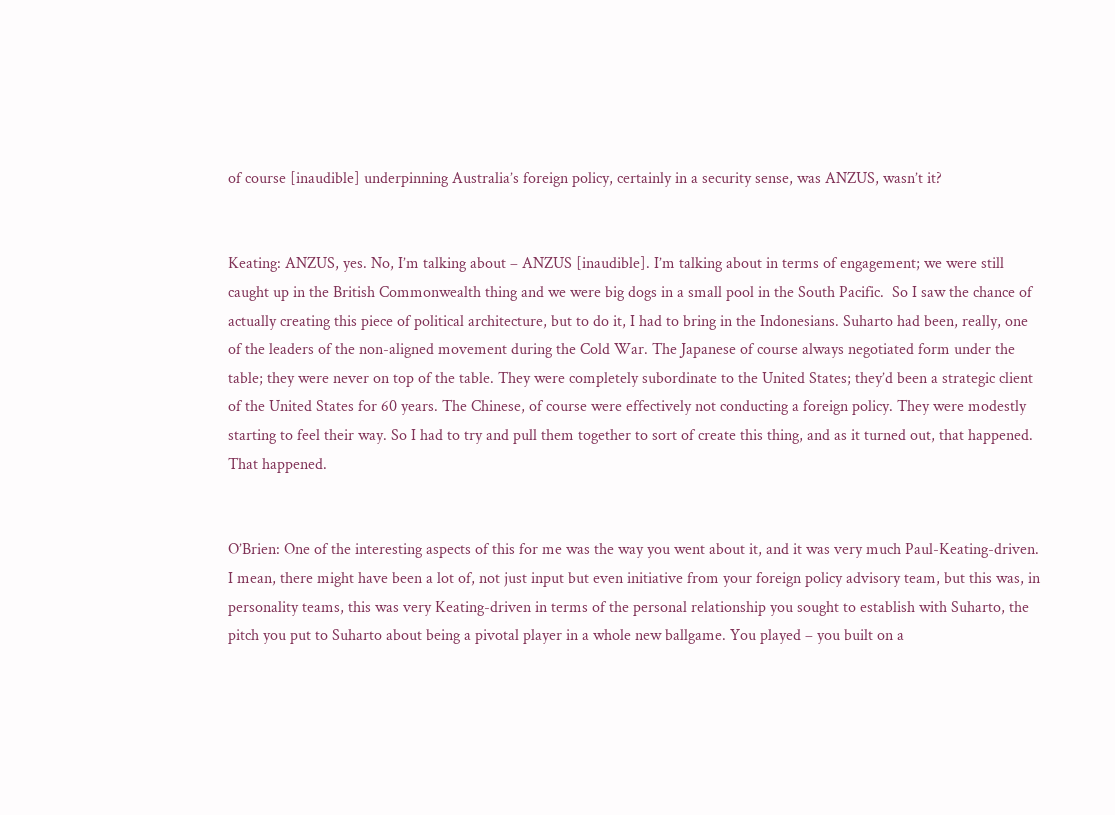of course [inaudible] underpinning Australia’s foreign policy, certainly in a security sense, was ANZUS, wasn’t it?


Keating: ANZUS, yes. No, I’m talking about – ANZUS [inaudible]. I’m talking about in terms of engagement; we were still caught up in the British Commonwealth thing and we were big dogs in a small pool in the South Pacific.  So I saw the chance of actually creating this piece of political architecture, but to do it, I had to bring in the Indonesians. Suharto had been, really, one of the leaders of the non-aligned movement during the Cold War. The Japanese of course always negotiated form under the table; they were never on top of the table. They were completely subordinate to the United States; they’d been a strategic client of the United States for 60 years. The Chinese, of course were effectively not conducting a foreign policy. They were modestly starting to feel their way. So I had to try and pull them together to sort of create this thing, and as it turned out, that happened. That happened.


O’Brien: One of the interesting aspects of this for me was the way you went about it, and it was very much Paul-Keating-driven. I mean, there might have been a lot of, not just input but even initiative from your foreign policy advisory team, but this was, in personality teams, this was very Keating-driven in terms of the personal relationship you sought to establish with Suharto, the pitch you put to Suharto about being a pivotal player in a whole new ballgame. You played – you built on a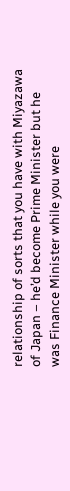relationship of sorts that you have with Miyazawa of Japan – he’d become Prime Minister but he was Finance Minister while you were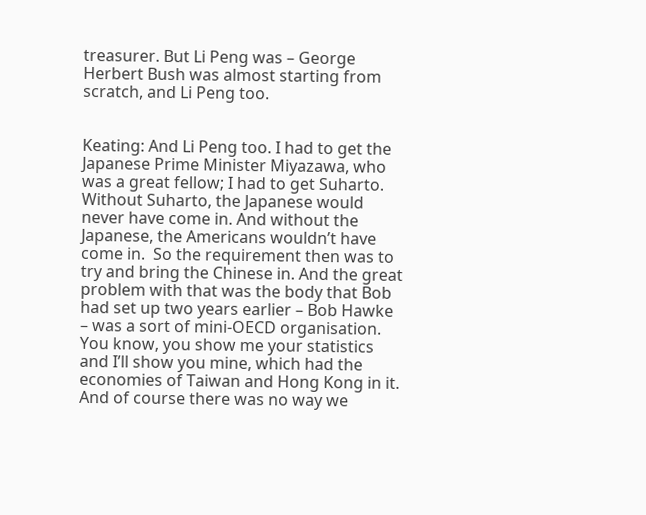treasurer. But Li Peng was – George Herbert Bush was almost starting from scratch, and Li Peng too.


Keating: And Li Peng too. I had to get the Japanese Prime Minister Miyazawa, who was a great fellow; I had to get Suharto. Without Suharto, the Japanese would never have come in. And without the Japanese, the Americans wouldn’t have come in.  So the requirement then was to try and bring the Chinese in. And the great problem with that was the body that Bob had set up two years earlier – Bob Hawke – was a sort of mini-OECD organisation. You know, you show me your statistics and I’ll show you mine, which had the economies of Taiwan and Hong Kong in it. And of course there was no way we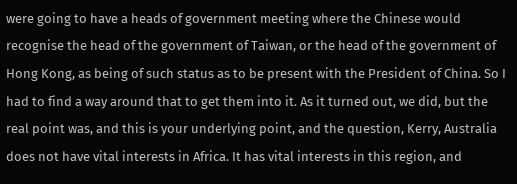were going to have a heads of government meeting where the Chinese would recognise the head of the government of Taiwan, or the head of the government of Hong Kong, as being of such status as to be present with the President of China. So I had to find a way around that to get them into it. As it turned out, we did, but the real point was, and this is your underlying point, and the question, Kerry, Australia does not have vital interests in Africa. It has vital interests in this region, and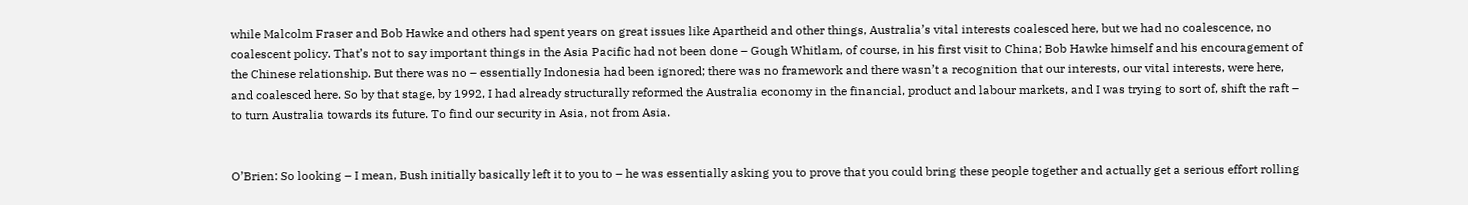while Malcolm Fraser and Bob Hawke and others had spent years on great issues like Apartheid and other things, Australia’s vital interests coalesced here, but we had no coalescence, no coalescent policy. That’s not to say important things in the Asia Pacific had not been done – Gough Whitlam, of course, in his first visit to China; Bob Hawke himself and his encouragement of the Chinese relationship. But there was no – essentially Indonesia had been ignored; there was no framework and there wasn’t a recognition that our interests, our vital interests, were here, and coalesced here. So by that stage, by 1992, I had already structurally reformed the Australia economy in the financial, product and labour markets, and I was trying to sort of, shift the raft – to turn Australia towards its future. To find our security in Asia, not from Asia.


O’Brien: So looking – I mean, Bush initially basically left it to you to – he was essentially asking you to prove that you could bring these people together and actually get a serious effort rolling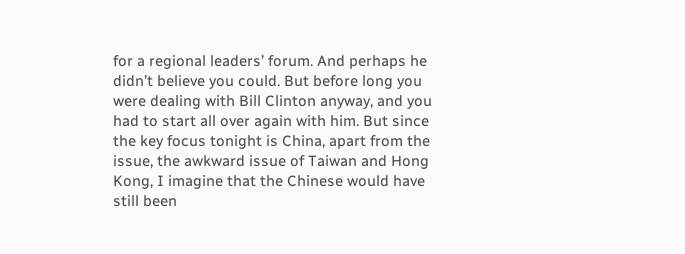for a regional leaders’ forum. And perhaps he didn’t believe you could. But before long you were dealing with Bill Clinton anyway, and you had to start all over again with him. But since the key focus tonight is China, apart from the issue, the awkward issue of Taiwan and Hong Kong, I imagine that the Chinese would have still been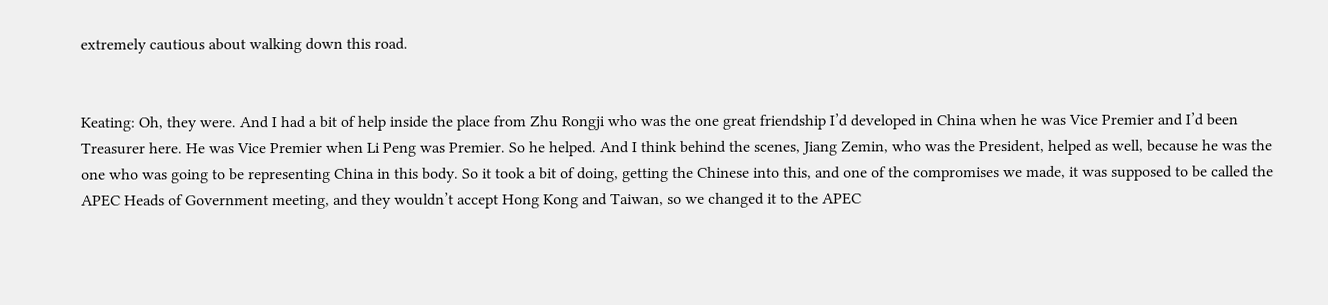extremely cautious about walking down this road.


Keating: Oh, they were. And I had a bit of help inside the place from Zhu Rongji who was the one great friendship I’d developed in China when he was Vice Premier and I’d been Treasurer here. He was Vice Premier when Li Peng was Premier. So he helped. And I think behind the scenes, Jiang Zemin, who was the President, helped as well, because he was the one who was going to be representing China in this body. So it took a bit of doing, getting the Chinese into this, and one of the compromises we made, it was supposed to be called the APEC Heads of Government meeting, and they wouldn’t accept Hong Kong and Taiwan, so we changed it to the APEC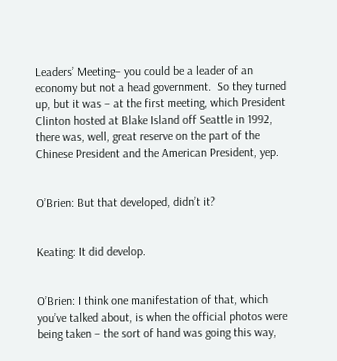Leaders’ Meeting– you could be a leader of an economy but not a head government.  So they turned up, but it was – at the first meeting, which President Clinton hosted at Blake Island off Seattle in 1992, there was, well, great reserve on the part of the Chinese President and the American President, yep.


O’Brien: But that developed, didn’t it?


Keating: It did develop.


O’Brien: I think one manifestation of that, which you’ve talked about, is when the official photos were being taken – the sort of hand was going this way,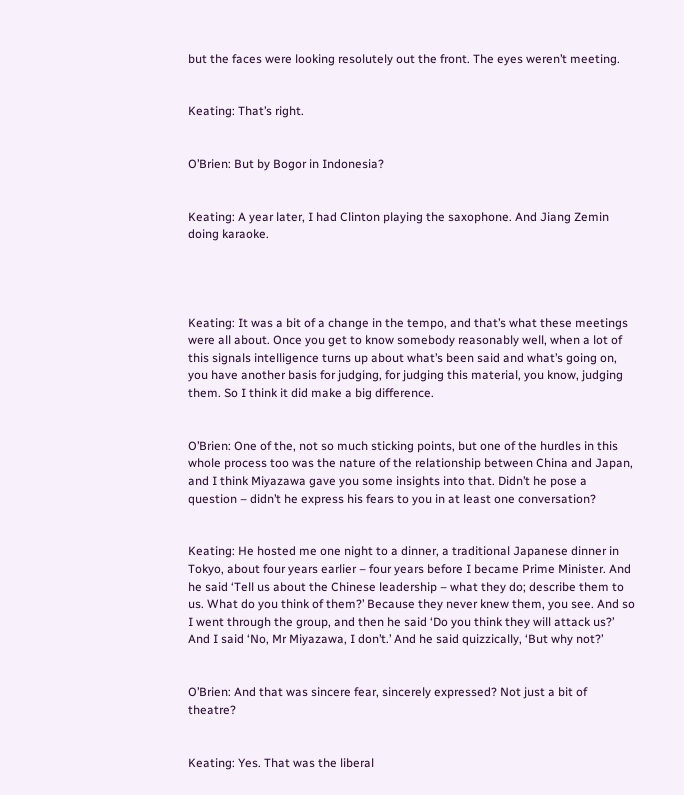but the faces were looking resolutely out the front. The eyes weren’t meeting.


Keating: That’s right.


O’Brien: But by Bogor in Indonesia?


Keating: A year later, I had Clinton playing the saxophone. And Jiang Zemin doing karaoke.




Keating: It was a bit of a change in the tempo, and that’s what these meetings were all about. Once you get to know somebody reasonably well, when a lot of this signals intelligence turns up about what’s been said and what’s going on, you have another basis for judging, for judging this material, you know, judging them. So I think it did make a big difference.


O’Brien: One of the, not so much sticking points, but one of the hurdles in this whole process too was the nature of the relationship between China and Japan, and I think Miyazawa gave you some insights into that. Didn’t he pose a question – didn’t he express his fears to you in at least one conversation?


Keating: He hosted me one night to a dinner, a traditional Japanese dinner in Tokyo, about four years earlier – four years before I became Prime Minister. And he said ‘Tell us about the Chinese leadership – what they do; describe them to us. What do you think of them?’ Because they never knew them, you see. And so I went through the group, and then he said ‘Do you think they will attack us?’ And I said ‘No, Mr Miyazawa, I don’t.’ And he said quizzically, ‘But why not?’


O’Brien: And that was sincere fear, sincerely expressed? Not just a bit of theatre?


Keating: Yes. That was the liberal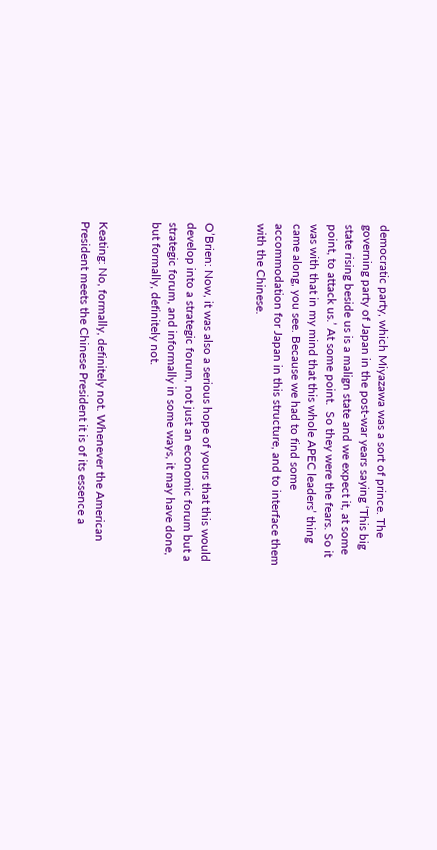democratic party, which Miyazawa was a sort of prince. The governing party of Japan in the post-war years saying ‘This big state rising beside us is a malign state and we expect it, at some point, to attack us.’ At some point.  So they were the fears. So it was with that in my mind that this whole APEC leaders’ thing came along, you see. Because we had to find some accommodation for Japan in this structure, and to interface them with the Chinese.


O’Brien: Now, it was also a serious hope of yours that this would develop into a strategic forum, not just an economic forum but a strategic forum, and informally in some ways, it may have done, but formally, definitely not.


Keating: No, formally, definitely not. Whenever the American President meets the Chinese President it is of its essence a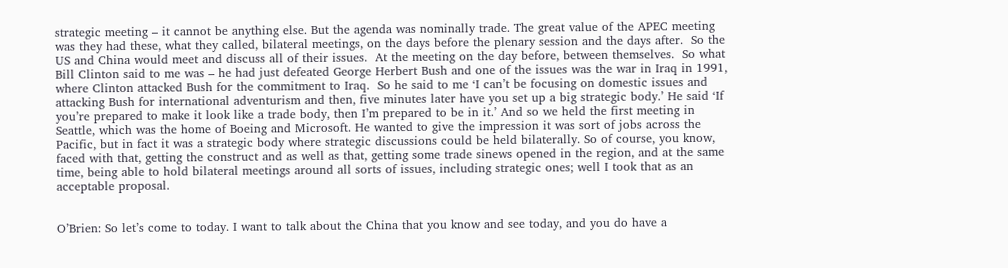strategic meeting – it cannot be anything else. But the agenda was nominally trade. The great value of the APEC meeting was they had these, what they called, bilateral meetings, on the days before the plenary session and the days after.  So the US and China would meet and discuss all of their issues.  At the meeting on the day before, between themselves.  So what Bill Clinton said to me was – he had just defeated George Herbert Bush and one of the issues was the war in Iraq in 1991, where Clinton attacked Bush for the commitment to Iraq.  So he said to me ‘I can’t be focusing on domestic issues and attacking Bush for international adventurism and then, five minutes later have you set up a big strategic body.’ He said ‘If you’re prepared to make it look like a trade body, then I’m prepared to be in it.’ And so we held the first meeting in Seattle, which was the home of Boeing and Microsoft. He wanted to give the impression it was sort of jobs across the Pacific, but in fact it was a strategic body where strategic discussions could be held bilaterally. So of course, you know, faced with that, getting the construct and as well as that, getting some trade sinews opened in the region, and at the same time, being able to hold bilateral meetings around all sorts of issues, including strategic ones; well I took that as an acceptable proposal.


O’Brien: So let’s come to today. I want to talk about the China that you know and see today, and you do have a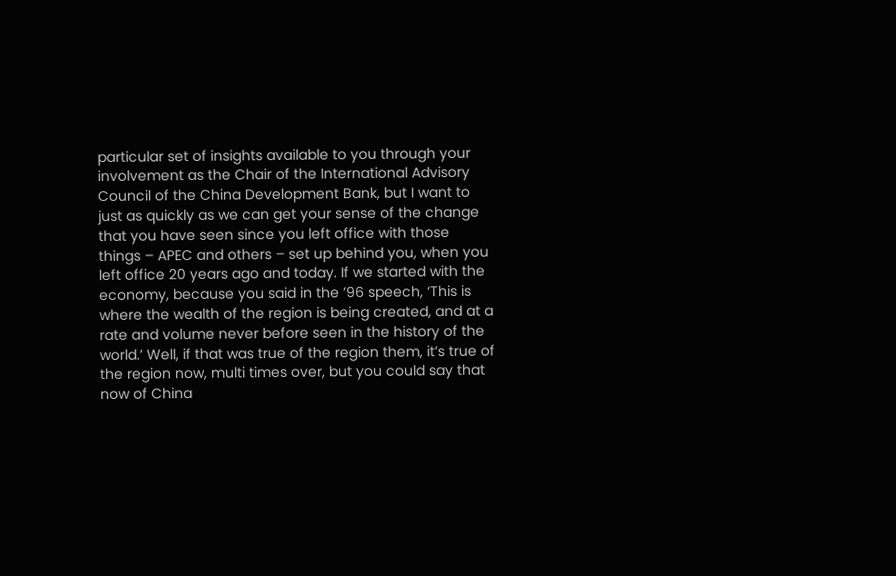particular set of insights available to you through your involvement as the Chair of the International Advisory Council of the China Development Bank, but I want to just as quickly as we can get your sense of the change that you have seen since you left office with those things – APEC and others – set up behind you, when you left office 20 years ago and today. If we started with the economy, because you said in the ’96 speech, ‘This is where the wealth of the region is being created, and at a rate and volume never before seen in the history of the world.’ Well, if that was true of the region them, it’s true of the region now, multi times over, but you could say that now of China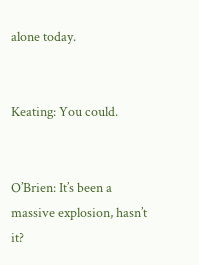alone today.


Keating: You could.


O’Brien: It’s been a massive explosion, hasn’t it?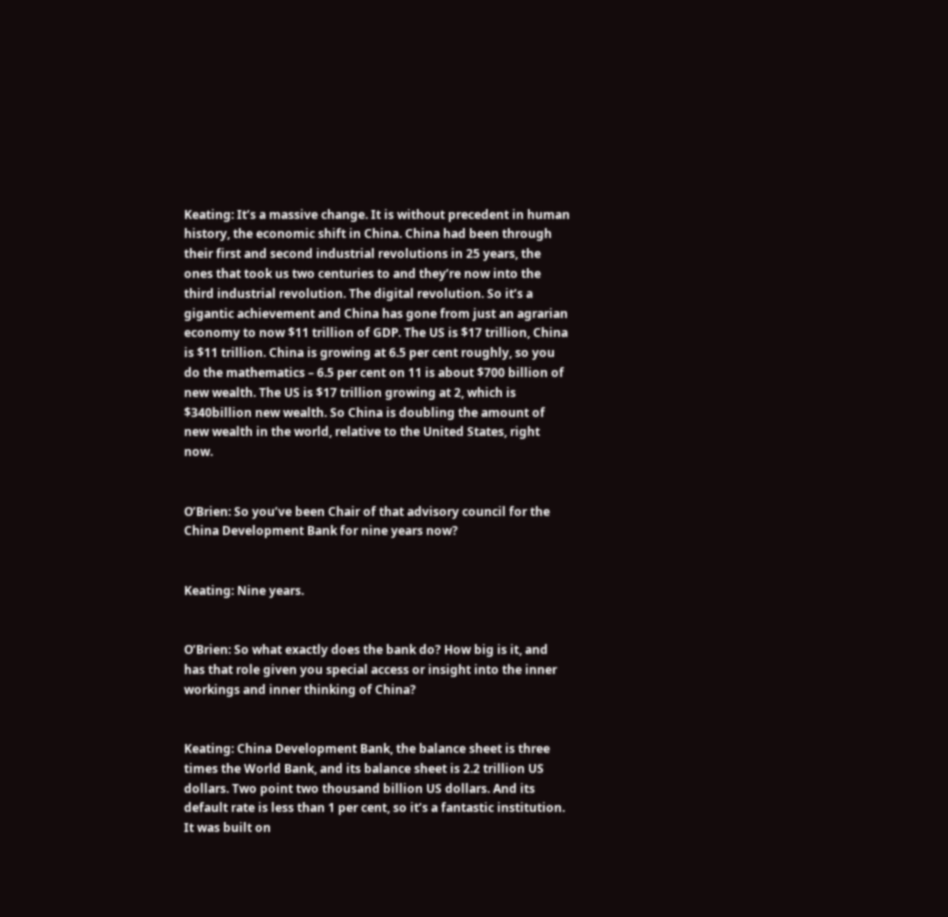Keating: It’s a massive change. It is without precedent in human history, the economic shift in China. China had been through their first and second industrial revolutions in 25 years, the ones that took us two centuries to and they’re now into the third industrial revolution. The digital revolution. So it’s a gigantic achievement and China has gone from just an agrarian economy to now $11 trillion of GDP. The US is $17 trillion, China is $11 trillion. China is growing at 6.5 per cent roughly, so you do the mathematics – 6.5 per cent on 11 is about $700 billion of new wealth. The US is $17 trillion growing at 2, which is $340billion new wealth. So China is doubling the amount of new wealth in the world, relative to the United States, right now.


O’Brien: So you’ve been Chair of that advisory council for the China Development Bank for nine years now?


Keating: Nine years.


O’Brien: So what exactly does the bank do? How big is it, and has that role given you special access or insight into the inner workings and inner thinking of China?


Keating: China Development Bank, the balance sheet is three times the World Bank, and its balance sheet is 2.2 trillion US dollars. Two point two thousand billion US dollars. And its default rate is less than 1 per cent, so it’s a fantastic institution. It was built on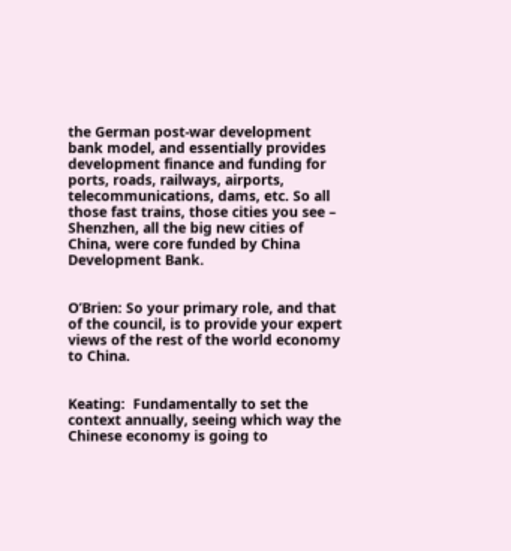the German post-war development bank model, and essentially provides development finance and funding for ports, roads, railways, airports, telecommunications, dams, etc. So all those fast trains, those cities you see – Shenzhen, all the big new cities of China, were core funded by China Development Bank.


O’Brien: So your primary role, and that of the council, is to provide your expert views of the rest of the world economy to China.


Keating:  Fundamentally to set the context annually, seeing which way the Chinese economy is going to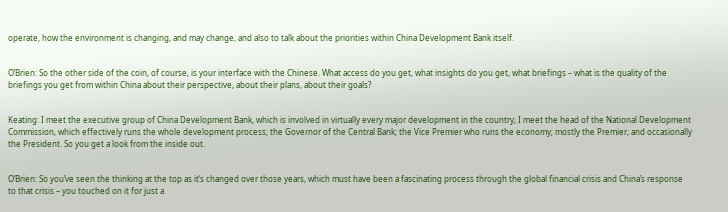operate, how the environment is changing, and may change, and also to talk about the priorities within China Development Bank itself.


O’Brien: So the other side of the coin, of course, is your interface with the Chinese. What access do you get, what insights do you get, what briefings – what is the quality of the briefings you get from within China about their perspective, about their plans, about their goals?


Keating: I meet the executive group of China Development Bank, which is involved in virtually every major development in the country; I meet the head of the National Development Commission, which effectively runs the whole development process; the Governor of the Central Bank; the Vice Premier who runs the economy; mostly the Premier; and occasionally the President. So you get a look from the inside out.


O’Brien: So you’ve seen the thinking at the top as it’s changed over those years, which must have been a fascinating process through the global financial crisis and China’s response to that crisis – you touched on it for just a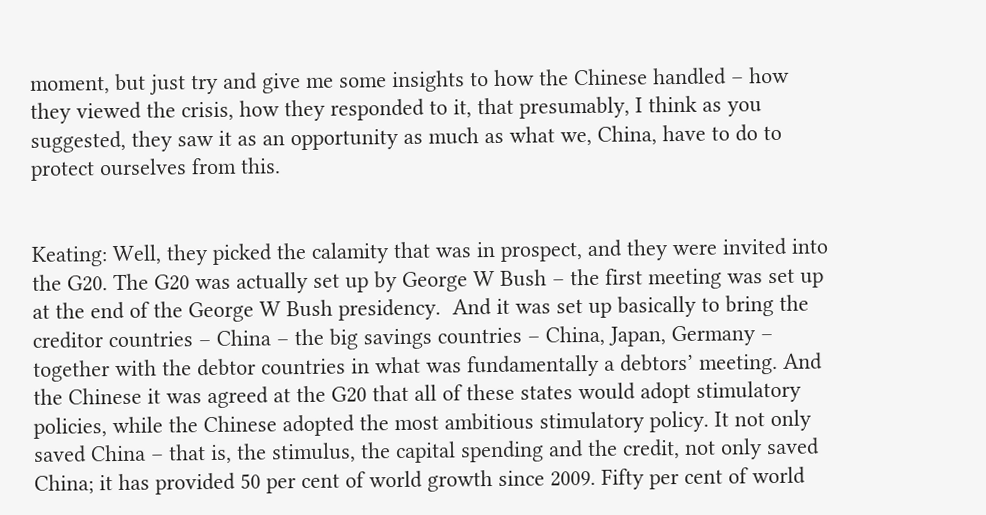moment, but just try and give me some insights to how the Chinese handled – how they viewed the crisis, how they responded to it, that presumably, I think as you suggested, they saw it as an opportunity as much as what we, China, have to do to protect ourselves from this.


Keating: Well, they picked the calamity that was in prospect, and they were invited into the G20. The G20 was actually set up by George W Bush – the first meeting was set up at the end of the George W Bush presidency.  And it was set up basically to bring the creditor countries – China – the big savings countries – China, Japan, Germany – together with the debtor countries in what was fundamentally a debtors’ meeting. And the Chinese it was agreed at the G20 that all of these states would adopt stimulatory policies, while the Chinese adopted the most ambitious stimulatory policy. It not only saved China – that is, the stimulus, the capital spending and the credit, not only saved China; it has provided 50 per cent of world growth since 2009. Fifty per cent of world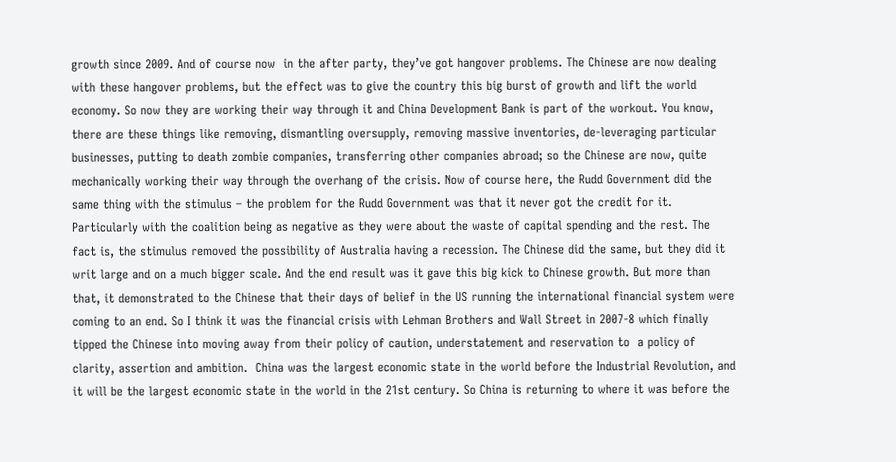growth since 2009. And of course now  in the after party, they’ve got hangover problems. The Chinese are now dealing with these hangover problems, but the effect was to give the country this big burst of growth and lift the world economy. So now they are working their way through it and China Development Bank is part of the workout. You know, there are these things like removing, dismantling oversupply, removing massive inventories, de-leveraging particular businesses, putting to death zombie companies, transferring other companies abroad; so the Chinese are now, quite mechanically working their way through the overhang of the crisis. Now of course here, the Rudd Government did the same thing with the stimulus – the problem for the Rudd Government was that it never got the credit for it.  Particularly with the coalition being as negative as they were about the waste of capital spending and the rest. The fact is, the stimulus removed the possibility of Australia having a recession. The Chinese did the same, but they did it writ large and on a much bigger scale. And the end result was it gave this big kick to Chinese growth. But more than that, it demonstrated to the Chinese that their days of belief in the US running the international financial system were coming to an end. So I think it was the financial crisis with Lehman Brothers and Wall Street in 2007-8 which finally tipped the Chinese into moving away from their policy of caution, understatement and reservation to  a policy of clarity, assertion and ambition.  China was the largest economic state in the world before the Industrial Revolution, and it will be the largest economic state in the world in the 21st century. So China is returning to where it was before the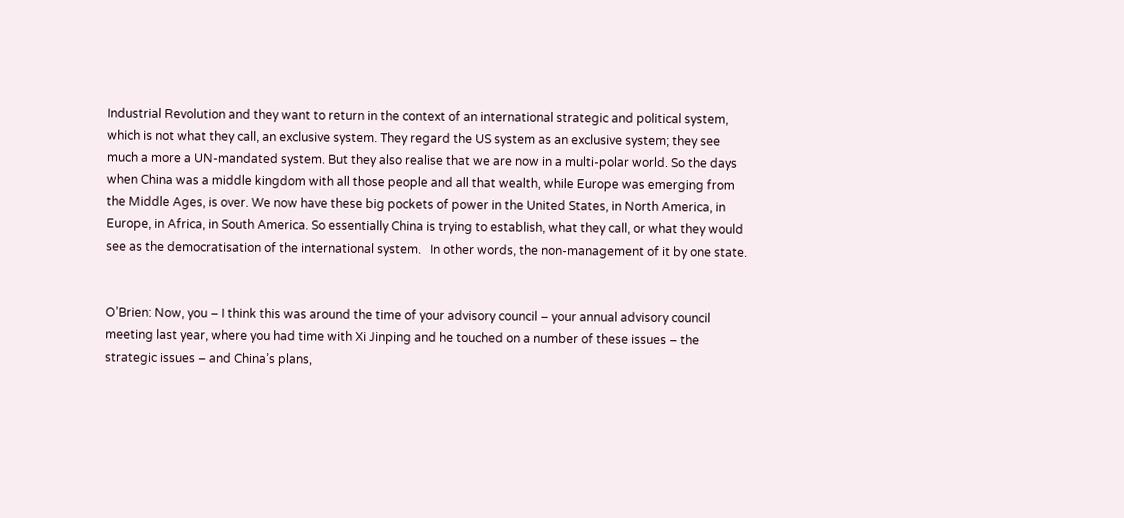Industrial Revolution and they want to return in the context of an international strategic and political system, which is not what they call, an exclusive system. They regard the US system as an exclusive system; they see much a more a UN-mandated system. But they also realise that we are now in a multi-polar world. So the days when China was a middle kingdom with all those people and all that wealth, while Europe was emerging from the Middle Ages, is over. We now have these big pockets of power in the United States, in North America, in Europe, in Africa, in South America. So essentially China is trying to establish, what they call, or what they would see as the democratisation of the international system.   In other words, the non-management of it by one state.


O’Brien: Now, you – I think this was around the time of your advisory council – your annual advisory council meeting last year, where you had time with Xi Jinping and he touched on a number of these issues – the strategic issues – and China’s plans,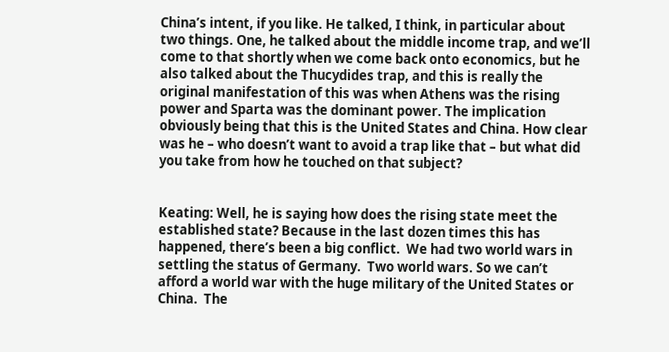China’s intent, if you like. He talked, I think, in particular about two things. One, he talked about the middle income trap, and we’ll come to that shortly when we come back onto economics, but he also talked about the Thucydides trap, and this is really the original manifestation of this was when Athens was the rising power and Sparta was the dominant power. The implication obviously being that this is the United States and China. How clear was he – who doesn’t want to avoid a trap like that – but what did you take from how he touched on that subject?


Keating: Well, he is saying how does the rising state meet the established state? Because in the last dozen times this has happened, there’s been a big conflict.  We had two world wars in settling the status of Germany.  Two world wars. So we can’t afford a world war with the huge military of the United States or China.  The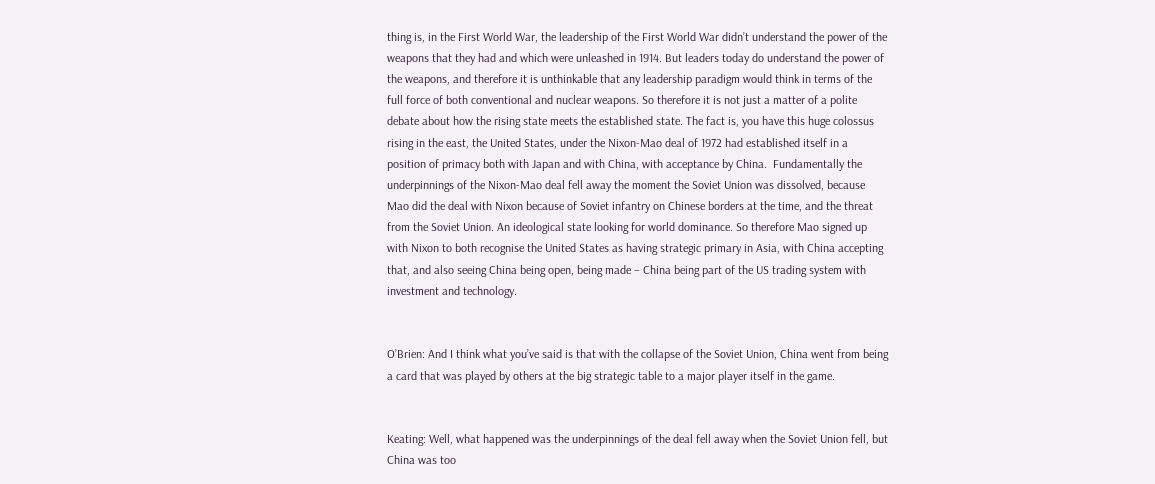thing is, in the First World War, the leadership of the First World War didn’t understand the power of the weapons that they had and which were unleashed in 1914. But leaders today do understand the power of the weapons, and therefore it is unthinkable that any leadership paradigm would think in terms of the full force of both conventional and nuclear weapons. So therefore it is not just a matter of a polite debate about how the rising state meets the established state. The fact is, you have this huge colossus rising in the east, the United States, under the Nixon-Mao deal of 1972 had established itself in a position of primacy both with Japan and with China, with acceptance by China.  Fundamentally the underpinnings of the Nixon-Mao deal fell away the moment the Soviet Union was dissolved, because Mao did the deal with Nixon because of Soviet infantry on Chinese borders at the time, and the threat from the Soviet Union. An ideological state looking for world dominance. So therefore Mao signed up with Nixon to both recognise the United States as having strategic primary in Asia, with China accepting that, and also seeing China being open, being made – China being part of the US trading system with investment and technology.


O’Brien: And I think what you’ve said is that with the collapse of the Soviet Union, China went from being a card that was played by others at the big strategic table to a major player itself in the game.


Keating: Well, what happened was the underpinnings of the deal fell away when the Soviet Union fell, but China was too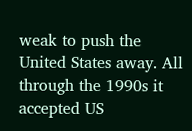weak to push the United States away. All through the 1990s it accepted US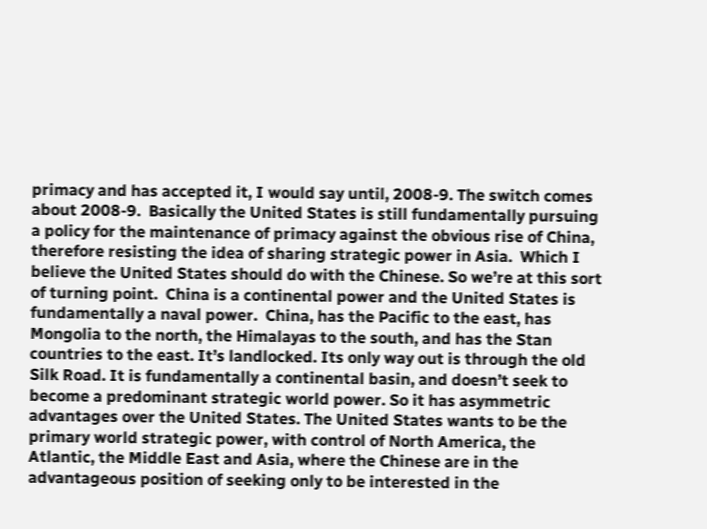primacy and has accepted it, I would say until, 2008-9. The switch comes about 2008-9.  Basically the United States is still fundamentally pursuing a policy for the maintenance of primacy against the obvious rise of China, therefore resisting the idea of sharing strategic power in Asia.  Which I believe the United States should do with the Chinese. So we’re at this sort of turning point.  China is a continental power and the United States is fundamentally a naval power.  China, has the Pacific to the east, has Mongolia to the north, the Himalayas to the south, and has the Stan countries to the east. It’s landlocked. Its only way out is through the old Silk Road. It is fundamentally a continental basin, and doesn’t seek to become a predominant strategic world power. So it has asymmetric advantages over the United States. The United States wants to be the primary world strategic power, with control of North America, the Atlantic, the Middle East and Asia, where the Chinese are in the advantageous position of seeking only to be interested in the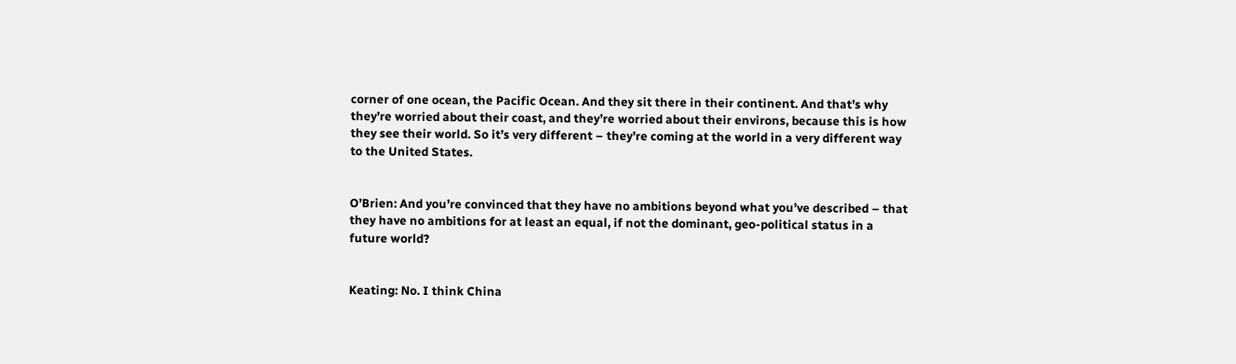corner of one ocean, the Pacific Ocean. And they sit there in their continent. And that’s why they’re worried about their coast, and they’re worried about their environs, because this is how they see their world. So it’s very different – they’re coming at the world in a very different way to the United States.


O’Brien: And you’re convinced that they have no ambitions beyond what you’ve described – that they have no ambitions for at least an equal, if not the dominant, geo-political status in a future world?


Keating: No. I think China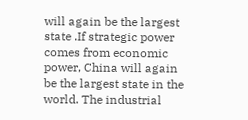will again be the largest state .If strategic power comes from economic power, China will again be the largest state in the world. The industrial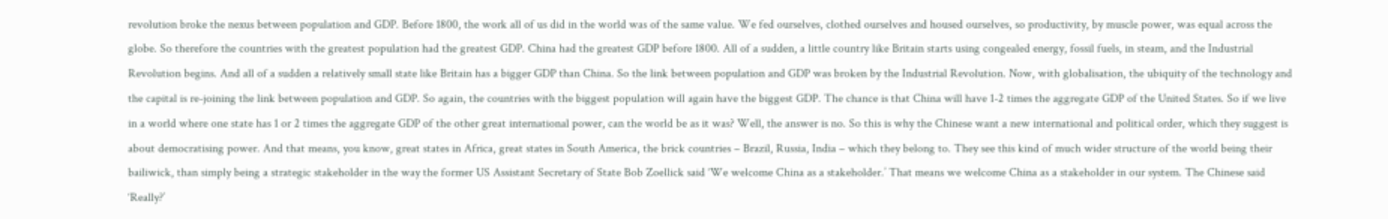revolution broke the nexus between population and GDP. Before 1800, the work all of us did in the world was of the same value. We fed ourselves, clothed ourselves and housed ourselves, so productivity, by muscle power, was equal across the globe. So therefore the countries with the greatest population had the greatest GDP. China had the greatest GDP before 1800. All of a sudden, a little country like Britain starts using congealed energy, fossil fuels, in steam, and the Industrial Revolution begins. And all of a sudden a relatively small state like Britain has a bigger GDP than China. So the link between population and GDP was broken by the Industrial Revolution. Now, with globalisation, the ubiquity of the technology and the capital is re-joining the link between population and GDP. So again, the countries with the biggest population will again have the biggest GDP. The chance is that China will have 1-2 times the aggregate GDP of the United States. So if we live in a world where one state has 1 or 2 times the aggregate GDP of the other great international power, can the world be as it was? Well, the answer is no. So this is why the Chinese want a new international and political order, which they suggest is about democratising power. And that means, you know, great states in Africa, great states in South America, the brick countries – Brazil, Russia, India – which they belong to. They see this kind of much wider structure of the world being their bailiwick, than simply being a strategic stakeholder in the way the former US Assistant Secretary of State Bob Zoellick said ‘We welcome China as a stakeholder.’ That means we welcome China as a stakeholder in our system. The Chinese said ‘Really?’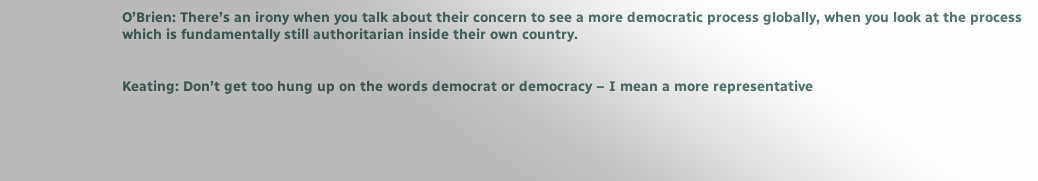O’Brien: There’s an irony when you talk about their concern to see a more democratic process globally, when you look at the process which is fundamentally still authoritarian inside their own country.


Keating: Don’t get too hung up on the words democrat or democracy – I mean a more representative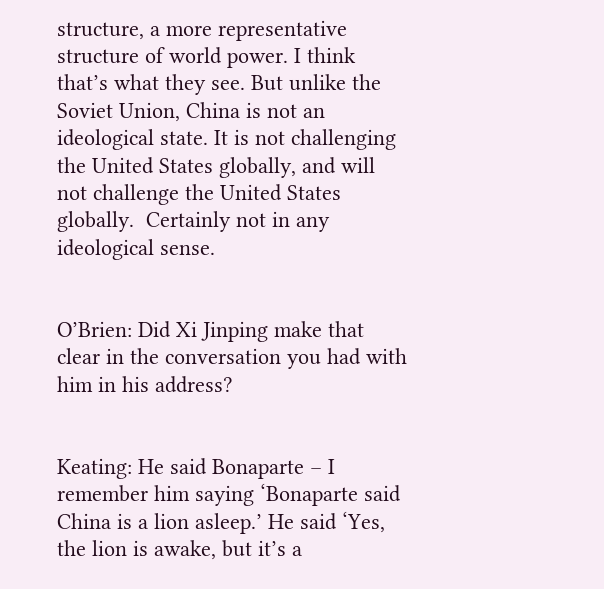structure, a more representative structure of world power. I think that’s what they see. But unlike the Soviet Union, China is not an ideological state. It is not challenging the United States globally, and will not challenge the United States globally.  Certainly not in any ideological sense.


O’Brien: Did Xi Jinping make that clear in the conversation you had with him in his address?


Keating: He said Bonaparte – I remember him saying ‘Bonaparte said China is a lion asleep.’ He said ‘Yes, the lion is awake, but it’s a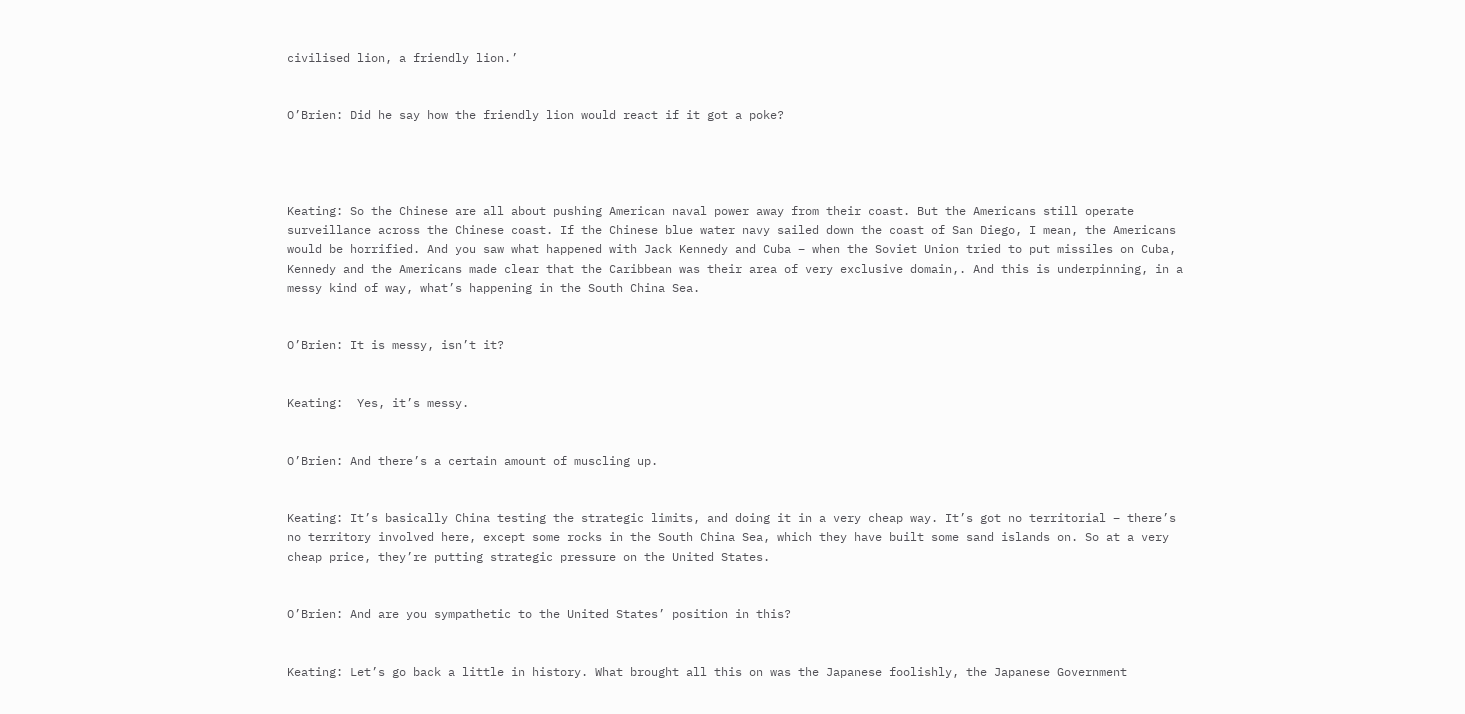civilised lion, a friendly lion.’


O’Brien: Did he say how the friendly lion would react if it got a poke?




Keating: So the Chinese are all about pushing American naval power away from their coast. But the Americans still operate surveillance across the Chinese coast. If the Chinese blue water navy sailed down the coast of San Diego, I mean, the Americans would be horrified. And you saw what happened with Jack Kennedy and Cuba – when the Soviet Union tried to put missiles on Cuba, Kennedy and the Americans made clear that the Caribbean was their area of very exclusive domain,. And this is underpinning, in a messy kind of way, what’s happening in the South China Sea.


O’Brien: It is messy, isn’t it?


Keating:  Yes, it’s messy.


O’Brien: And there’s a certain amount of muscling up.


Keating: It’s basically China testing the strategic limits, and doing it in a very cheap way. It’s got no territorial – there’s no territory involved here, except some rocks in the South China Sea, which they have built some sand islands on. So at a very cheap price, they’re putting strategic pressure on the United States.


O’Brien: And are you sympathetic to the United States’ position in this?


Keating: Let’s go back a little in history. What brought all this on was the Japanese foolishly, the Japanese Government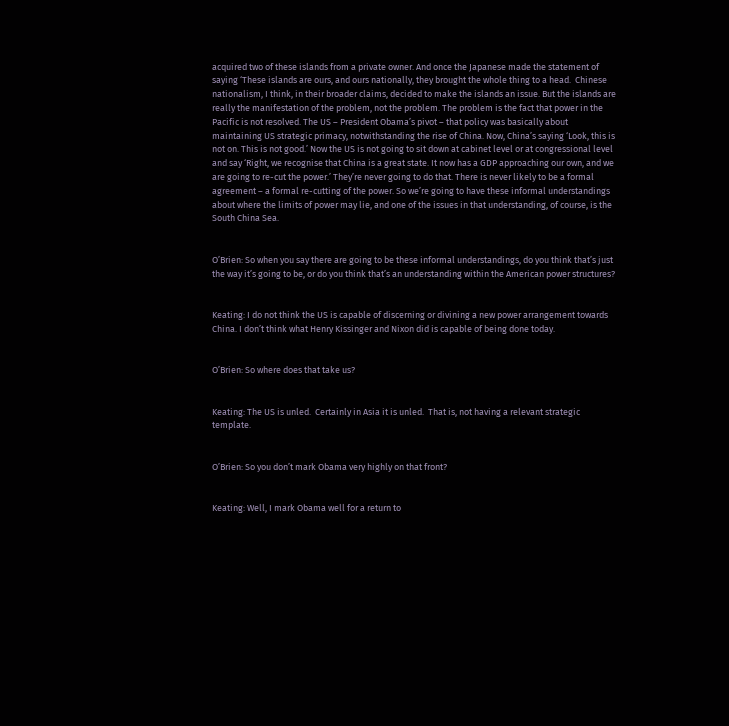acquired two of these islands from a private owner. And once the Japanese made the statement of saying ‘These islands are ours, and ours nationally, they brought the whole thing to a head.  Chinese nationalism, I think, in their broader claims, decided to make the islands an issue. But the islands are really the manifestation of the problem, not the problem. The problem is the fact that power in the Pacific is not resolved. The US – President Obama’s pivot – that policy was basically about maintaining US strategic primacy, notwithstanding the rise of China. Now, China’s saying ‘Look, this is not on. This is not good.’ Now the US is not going to sit down at cabinet level or at congressional level and say ‘Right, we recognise that China is a great state. It now has a GDP approaching our own, and we are going to re-cut the power.’ They’re never going to do that. There is never likely to be a formal agreement – a formal re-cutting of the power. So we’re going to have these informal understandings about where the limits of power may lie, and one of the issues in that understanding, of course, is the South China Sea.


O’Brien: So when you say there are going to be these informal understandings, do you think that’s just the way it’s going to be, or do you think that’s an understanding within the American power structures?


Keating: I do not think the US is capable of discerning or divining a new power arrangement towards China. I don’t think what Henry Kissinger and Nixon did is capable of being done today.


O’Brien: So where does that take us?


Keating: The US is unled.  Certainly in Asia it is unled.  That is, not having a relevant strategic template.


O’Brien: So you don’t mark Obama very highly on that front?


Keating: Well, I mark Obama well for a return to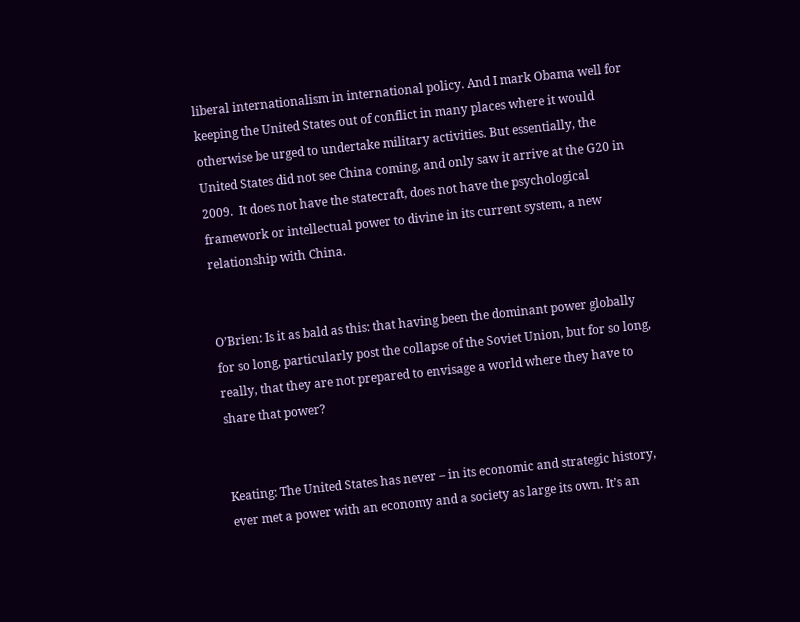liberal internationalism in international policy. And I mark Obama well for keeping the United States out of conflict in many places where it would otherwise be urged to undertake military activities. But essentially, the United States did not see China coming, and only saw it arrive at the G20 in 2009.  It does not have the statecraft, does not have the psychological framework or intellectual power to divine in its current system, a new relationship with China.


O’Brien: Is it as bald as this: that having been the dominant power globally for so long, particularly post the collapse of the Soviet Union, but for so long, really, that they are not prepared to envisage a world where they have to share that power?


Keating: The United States has never – in its economic and strategic history,  ever met a power with an economy and a society as large its own. It’s an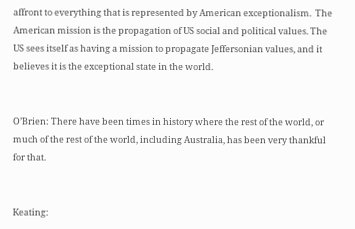affront to everything that is represented by American exceptionalism.  The American mission is the propagation of US social and political values. The US sees itself as having a mission to propagate Jeffersonian values, and it believes it is the exceptional state in the world.


O’Brien: There have been times in history where the rest of the world, or much of the rest of the world, including Australia, has been very thankful for that.


Keating: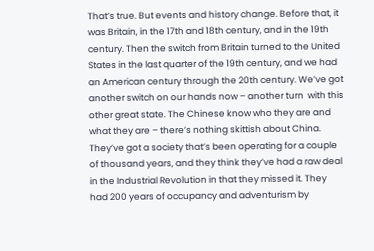That’s true. But events and history change. Before that, it was Britain, in the 17th and 18th century, and in the 19th century. Then the switch from Britain turned to the United States in the last quarter of the 19th century, and we had an American century through the 20th century. We’ve got another switch on our hands now – another turn  with this other great state. The Chinese know who they are and what they are – there’s nothing skittish about China. They’ve got a society that’s been operating for a couple of thousand years, and they think they’ve had a raw deal in the Industrial Revolution in that they missed it. They had 200 years of occupancy and adventurism by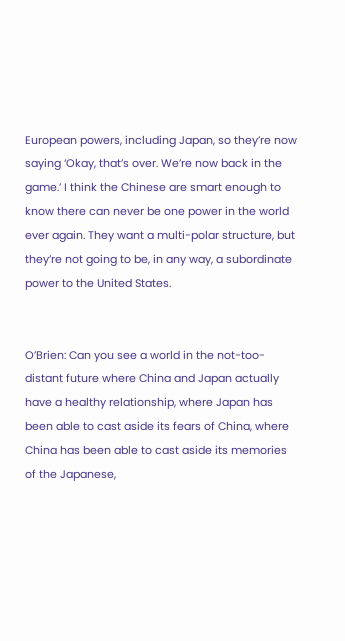European powers, including Japan, so they’re now saying ‘Okay, that’s over. We’re now back in the game.’ I think the Chinese are smart enough to know there can never be one power in the world ever again. They want a multi-polar structure, but they’re not going to be, in any way, a subordinate power to the United States.


O’Brien: Can you see a world in the not-too-distant future where China and Japan actually have a healthy relationship, where Japan has been able to cast aside its fears of China, where China has been able to cast aside its memories of the Japanese,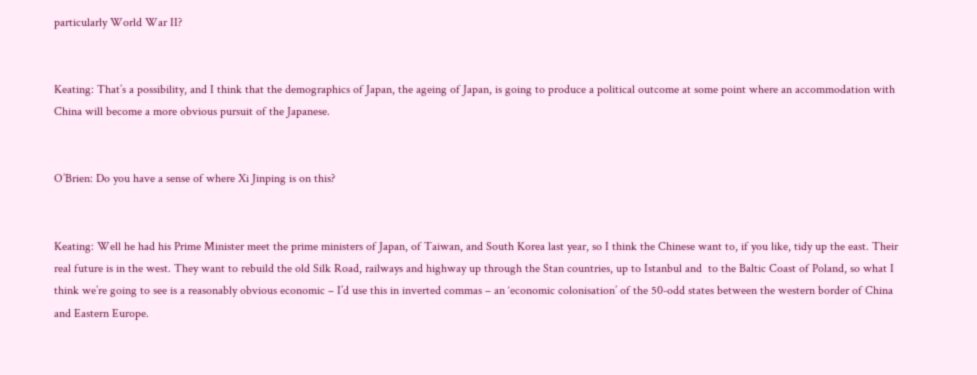particularly World War II?


Keating: That’s a possibility, and I think that the demographics of Japan, the ageing of Japan, is going to produce a political outcome at some point where an accommodation with China will become a more obvious pursuit of the Japanese.


O’Brien: Do you have a sense of where Xi Jinping is on this?


Keating: Well he had his Prime Minister meet the prime ministers of Japan, of Taiwan, and South Korea last year, so I think the Chinese want to, if you like, tidy up the east. Their real future is in the west. They want to rebuild the old Silk Road, railways and highway up through the Stan countries, up to Istanbul and  to the Baltic Coast of Poland, so what I think we’re going to see is a reasonably obvious economic – I’d use this in inverted commas – an ‘economic colonisation’ of the 50-odd states between the western border of China and Eastern Europe.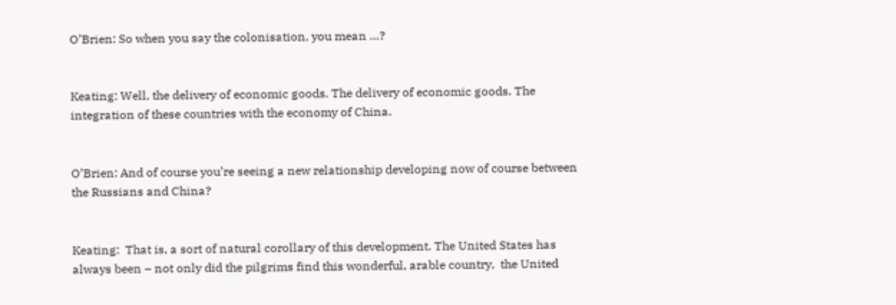O’Brien: So when you say the colonisation, you mean …?


Keating: Well, the delivery of economic goods. The delivery of economic goods. The integration of these countries with the economy of China.


O’Brien: And of course you’re seeing a new relationship developing now of course between the Russians and China?


Keating:  That is, a sort of natural corollary of this development. The United States has always been – not only did the pilgrims find this wonderful, arable country,  the United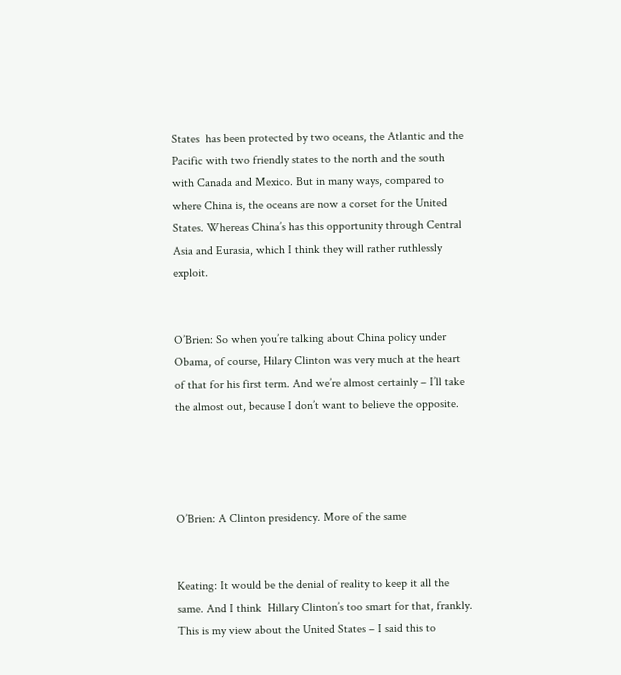States  has been protected by two oceans, the Atlantic and the Pacific with two friendly states to the north and the south with Canada and Mexico. But in many ways, compared to where China is, the oceans are now a corset for the United States. Whereas China’s has this opportunity through Central Asia and Eurasia, which I think they will rather ruthlessly exploit.


O’Brien: So when you’re talking about China policy under Obama, of course, Hilary Clinton was very much at the heart of that for his first term. And we’re almost certainly – I’ll take the almost out, because I don’t want to believe the opposite.




O’Brien: A Clinton presidency. More of the same


Keating: It would be the denial of reality to keep it all the same. And I think  Hillary Clinton’s too smart for that, frankly. This is my view about the United States – I said this to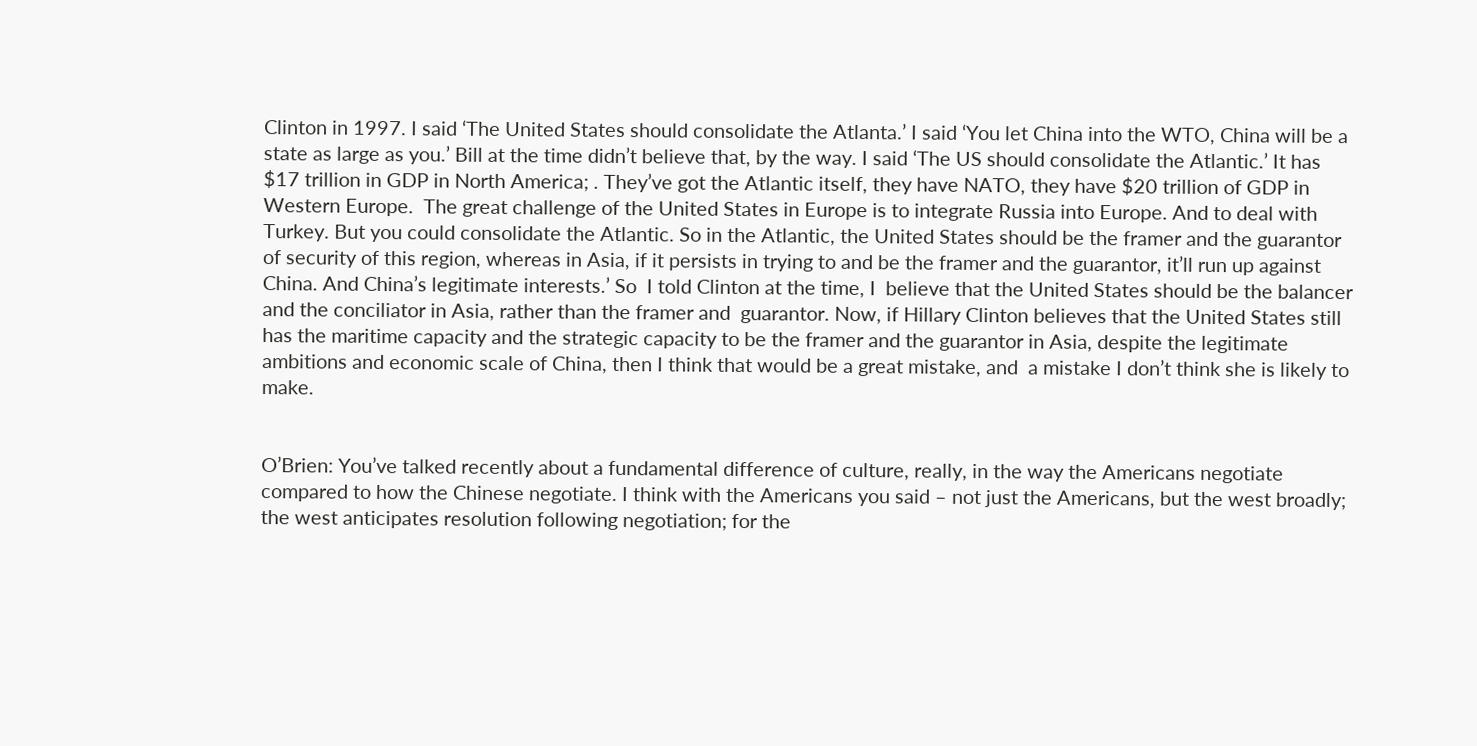Clinton in 1997. I said ‘The United States should consolidate the Atlanta.’ I said ‘You let China into the WTO, China will be a state as large as you.’ Bill at the time didn’t believe that, by the way. I said ‘The US should consolidate the Atlantic.’ It has $17 trillion in GDP in North America; . They’ve got the Atlantic itself, they have NATO, they have $20 trillion of GDP in Western Europe.  The great challenge of the United States in Europe is to integrate Russia into Europe. And to deal with Turkey. But you could consolidate the Atlantic. So in the Atlantic, the United States should be the framer and the guarantor of security of this region, whereas in Asia, if it persists in trying to and be the framer and the guarantor, it’ll run up against China. And China’s legitimate interests.’ So  I told Clinton at the time, I  believe that the United States should be the balancer and the conciliator in Asia, rather than the framer and  guarantor. Now, if Hillary Clinton believes that the United States still has the maritime capacity and the strategic capacity to be the framer and the guarantor in Asia, despite the legitimate ambitions and economic scale of China, then I think that would be a great mistake, and  a mistake I don’t think she is likely to make.


O’Brien: You’ve talked recently about a fundamental difference of culture, really, in the way the Americans negotiate compared to how the Chinese negotiate. I think with the Americans you said – not just the Americans, but the west broadly; the west anticipates resolution following negotiation; for the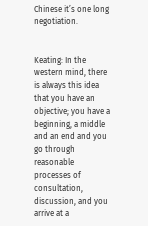Chinese it’s one long negotiation.


Keating: In the western mind, there is always this idea that you have an objective; you have a beginning, a middle and an end and you go through reasonable processes of consultation, discussion, and you arrive at a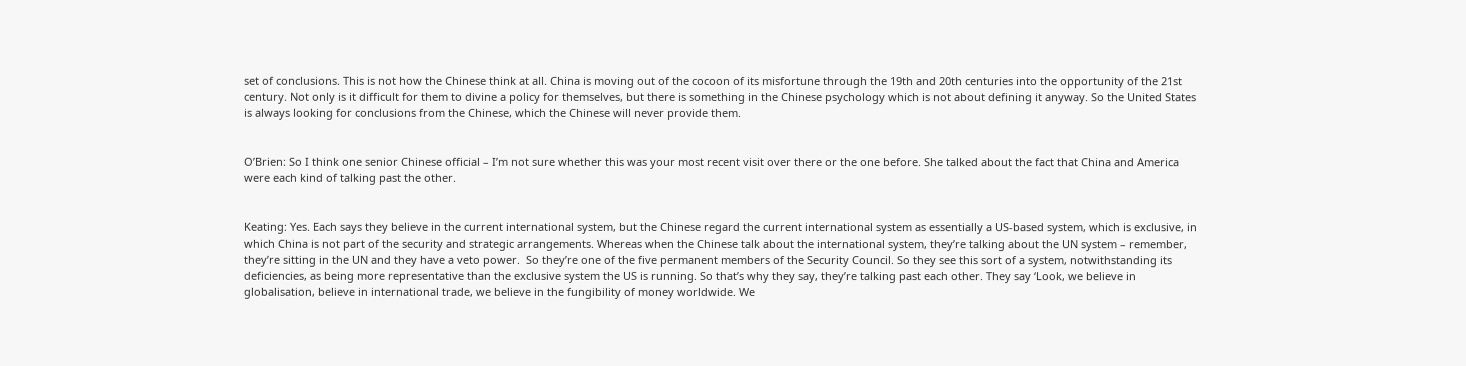set of conclusions. This is not how the Chinese think at all. China is moving out of the cocoon of its misfortune through the 19th and 20th centuries into the opportunity of the 21st century. Not only is it difficult for them to divine a policy for themselves, but there is something in the Chinese psychology which is not about defining it anyway. So the United States is always looking for conclusions from the Chinese, which the Chinese will never provide them.


O’Brien: So I think one senior Chinese official – I’m not sure whether this was your most recent visit over there or the one before. She talked about the fact that China and America were each kind of talking past the other.


Keating: Yes. Each says they believe in the current international system, but the Chinese regard the current international system as essentially a US-based system, which is exclusive, in which China is not part of the security and strategic arrangements. Whereas when the Chinese talk about the international system, they’re talking about the UN system – remember, they’re sitting in the UN and they have a veto power.  So they’re one of the five permanent members of the Security Council. So they see this sort of a system, notwithstanding its deficiencies, as being more representative than the exclusive system the US is running. So that’s why they say, they’re talking past each other. They say ‘Look, we believe in globalisation, believe in international trade, we believe in the fungibility of money worldwide. We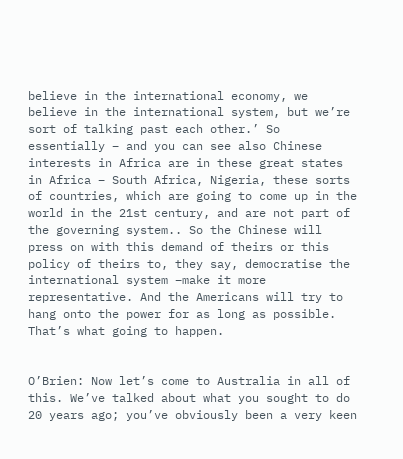believe in the international economy, we believe in the international system, but we’re sort of talking past each other.’ So essentially – and you can see also Chinese interests in Africa are in these great states in Africa – South Africa, Nigeria, these sorts of countries, which are going to come up in the world in the 21st century, and are not part of the governing system.. So the Chinese will press on with this demand of theirs or this policy of theirs to, they say, democratise the international system –make it more representative. And the Americans will try to hang onto the power for as long as possible. That’s what going to happen.


O’Brien: Now let’s come to Australia in all of this. We’ve talked about what you sought to do 20 years ago; you’ve obviously been a very keen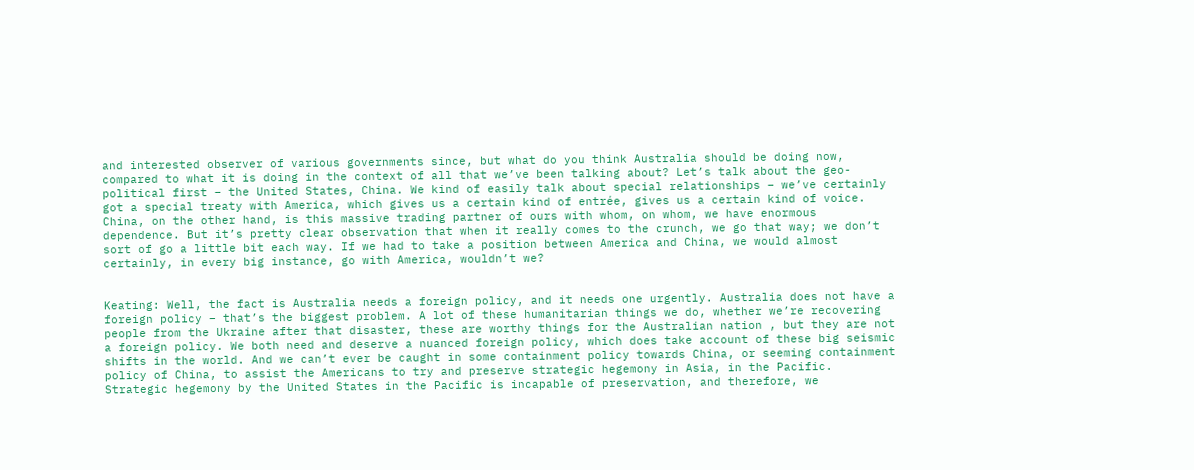and interested observer of various governments since, but what do you think Australia should be doing now, compared to what it is doing in the context of all that we’ve been talking about? Let’s talk about the geo-political first – the United States, China. We kind of easily talk about special relationships – we’ve certainly got a special treaty with America, which gives us a certain kind of entrée, gives us a certain kind of voice. China, on the other hand, is this massive trading partner of ours with whom, on whom, we have enormous dependence. But it’s pretty clear observation that when it really comes to the crunch, we go that way; we don’t sort of go a little bit each way. If we had to take a position between America and China, we would almost certainly, in every big instance, go with America, wouldn’t we?


Keating: Well, the fact is Australia needs a foreign policy, and it needs one urgently. Australia does not have a foreign policy – that’s the biggest problem. A lot of these humanitarian things we do, whether we’re recovering people from the Ukraine after that disaster, these are worthy things for the Australian nation , but they are not a foreign policy. We both need and deserve a nuanced foreign policy, which does take account of these big seismic shifts in the world. And we can’t ever be caught in some containment policy towards China, or seeming containment policy of China, to assist the Americans to try and preserve strategic hegemony in Asia, in the Pacific. Strategic hegemony by the United States in the Pacific is incapable of preservation, and therefore, we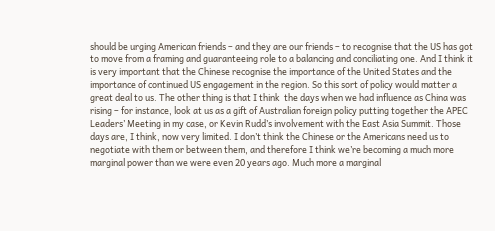should be urging American friends – and they are our friends – to recognise that the US has got to move from a framing and guaranteeing role to a balancing and conciliating one. And I think it is very important that the Chinese recognise the importance of the United States and the importance of continued US engagement in the region. So this sort of policy would matter a great deal to us. The other thing is that I think  the days when we had influence as China was rising – for instance, look at us as a gift of Australian foreign policy putting together the APEC Leaders’ Meeting in my case, or Kevin Rudd’s involvement with the East Asia Summit. Those days are, I think, now very limited. I don’t think the Chinese or the Americans need us to negotiate with them or between them, and therefore I think we’re becoming a much more marginal power than we were even 20 years ago. Much more a marginal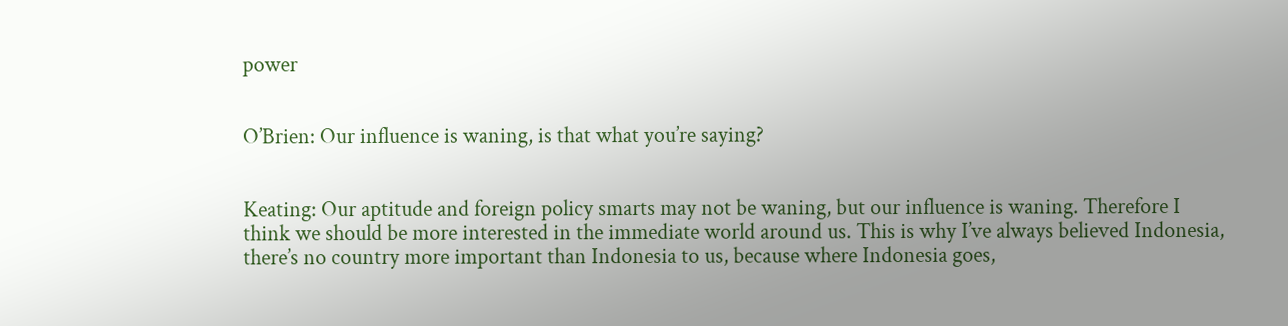power


O’Brien: Our influence is waning, is that what you’re saying?


Keating: Our aptitude and foreign policy smarts may not be waning, but our influence is waning. Therefore I think we should be more interested in the immediate world around us. This is why I’ve always believed Indonesia, there’s no country more important than Indonesia to us, because where Indonesia goes,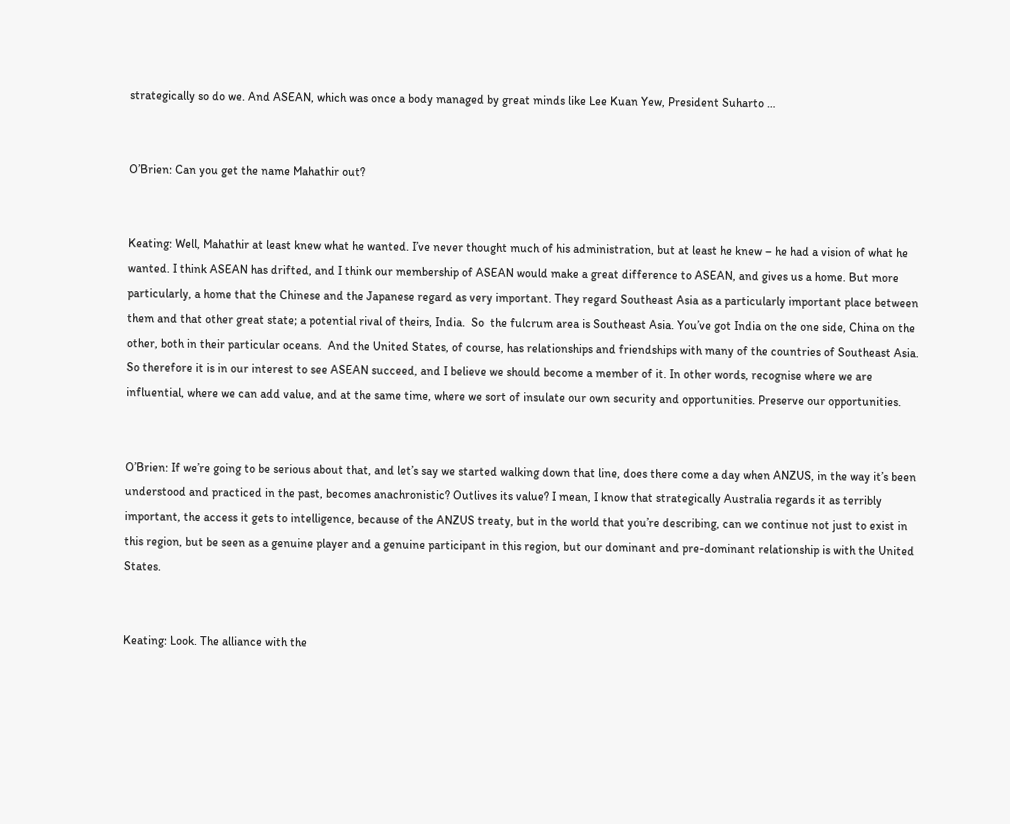strategically so do we. And ASEAN, which was once a body managed by great minds like Lee Kuan Yew, President Suharto …


O’Brien: Can you get the name Mahathir out?


Keating: Well, Mahathir at least knew what he wanted. I’ve never thought much of his administration, but at least he knew – he had a vision of what he wanted. I think ASEAN has drifted, and I think our membership of ASEAN would make a great difference to ASEAN, and gives us a home. But more particularly, a home that the Chinese and the Japanese regard as very important. They regard Southeast Asia as a particularly important place between them and that other great state; a potential rival of theirs, India.  So  the fulcrum area is Southeast Asia. You’ve got India on the one side, China on the other, both in their particular oceans.  And the United States, of course, has relationships and friendships with many of the countries of Southeast Asia. So therefore it is in our interest to see ASEAN succeed, and I believe we should become a member of it. In other words, recognise where we are influential, where we can add value, and at the same time, where we sort of insulate our own security and opportunities. Preserve our opportunities.


O’Brien: If we’re going to be serious about that, and let’s say we started walking down that line, does there come a day when ANZUS, in the way it’s been understood and practiced in the past, becomes anachronistic? Outlives its value? I mean, I know that strategically Australia regards it as terribly important, the access it gets to intelligence, because of the ANZUS treaty, but in the world that you’re describing, can we continue not just to exist in this region, but be seen as a genuine player and a genuine participant in this region, but our dominant and pre-dominant relationship is with the United States.


Keating: Look. The alliance with the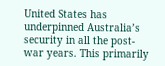United States has underpinned Australia’s security in all the post-war years. This primarily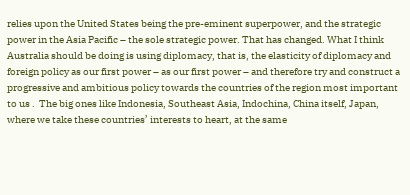relies upon the United States being the pre-eminent superpower, and the strategic power in the Asia Pacific – the sole strategic power. That has changed. What I think Australia should be doing is using diplomacy, that is, the elasticity of diplomacy and foreign policy as our first power – as our first power – and therefore try and construct a progressive and ambitious policy towards the countries of the region most important to us .  The big ones like Indonesia, Southeast Asia, Indochina, China itself, Japan, where we take these countries’ interests to heart, at the same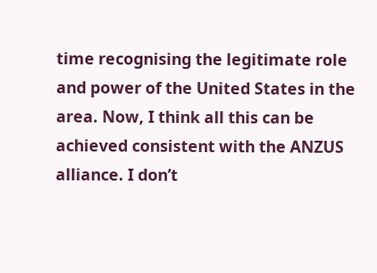time recognising the legitimate role and power of the United States in the area. Now, I think all this can be achieved consistent with the ANZUS alliance. I don’t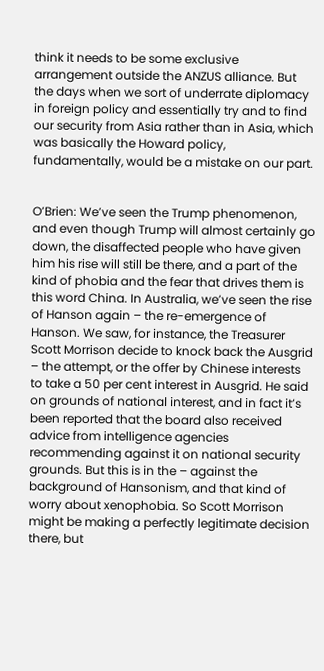think it needs to be some exclusive arrangement outside the ANZUS alliance. But the days when we sort of underrate diplomacy in foreign policy and essentially try and to find our security from Asia rather than in Asia, which was basically the Howard policy, fundamentally, would be a mistake on our part.


O’Brien: We’ve seen the Trump phenomenon, and even though Trump will almost certainly go down, the disaffected people who have given him his rise will still be there, and a part of the kind of phobia and the fear that drives them is this word China. In Australia, we’ve seen the rise of Hanson again – the re-emergence of Hanson. We saw, for instance, the Treasurer Scott Morrison decide to knock back the Ausgrid – the attempt, or the offer by Chinese interests to take a 50 per cent interest in Ausgrid. He said on grounds of national interest, and in fact it’s been reported that the board also received advice from intelligence agencies recommending against it on national security grounds. But this is in the – against the background of Hansonism, and that kind of worry about xenophobia. So Scott Morrison might be making a perfectly legitimate decision there, but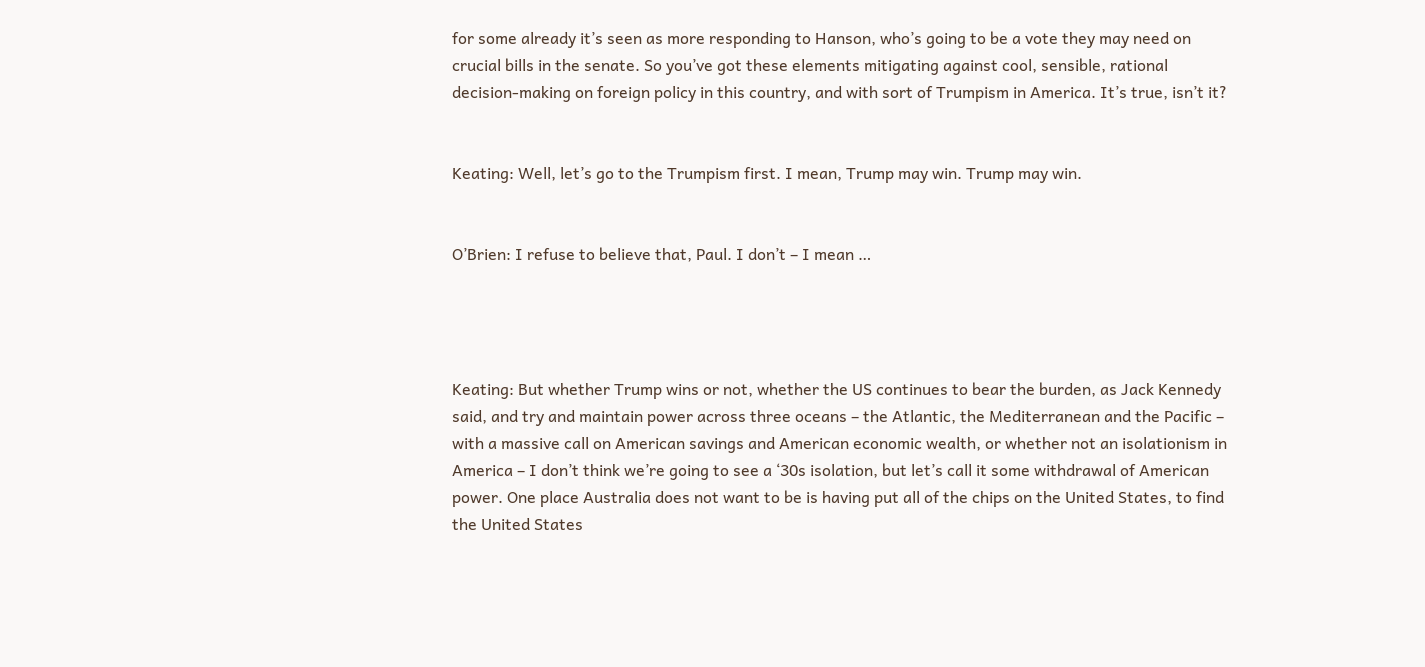for some already it’s seen as more responding to Hanson, who’s going to be a vote they may need on crucial bills in the senate. So you’ve got these elements mitigating against cool, sensible, rational decision-making on foreign policy in this country, and with sort of Trumpism in America. It’s true, isn’t it?


Keating: Well, let’s go to the Trumpism first. I mean, Trump may win. Trump may win.


O’Brien: I refuse to believe that, Paul. I don’t – I mean …




Keating: But whether Trump wins or not, whether the US continues to bear the burden, as Jack Kennedy said, and try and maintain power across three oceans – the Atlantic, the Mediterranean and the Pacific – with a massive call on American savings and American economic wealth, or whether not an isolationism in America – I don’t think we’re going to see a ‘30s isolation, but let’s call it some withdrawal of American power. One place Australia does not want to be is having put all of the chips on the United States, to find the United States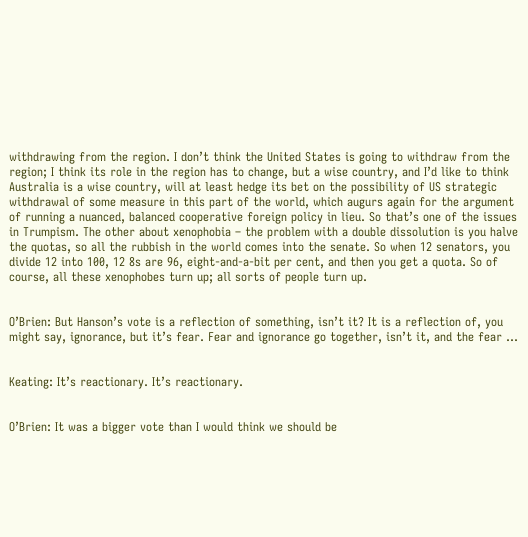withdrawing from the region. I don’t think the United States is going to withdraw from the region; I think its role in the region has to change, but a wise country, and I’d like to think Australia is a wise country, will at least hedge its bet on the possibility of US strategic withdrawal of some measure in this part of the world, which augurs again for the argument of running a nuanced, balanced cooperative foreign policy in lieu. So that’s one of the issues in Trumpism. The other about xenophobia – the problem with a double dissolution is you halve the quotas, so all the rubbish in the world comes into the senate. So when 12 senators, you divide 12 into 100, 12 8s are 96, eight-and-a-bit per cent, and then you get a quota. So of course, all these xenophobes turn up; all sorts of people turn up.


O’Brien: But Hanson’s vote is a reflection of something, isn’t it? It is a reflection of, you might say, ignorance, but it’s fear. Fear and ignorance go together, isn’t it, and the fear …


Keating: It’s reactionary. It’s reactionary.


O’Brien: It was a bigger vote than I would think we should be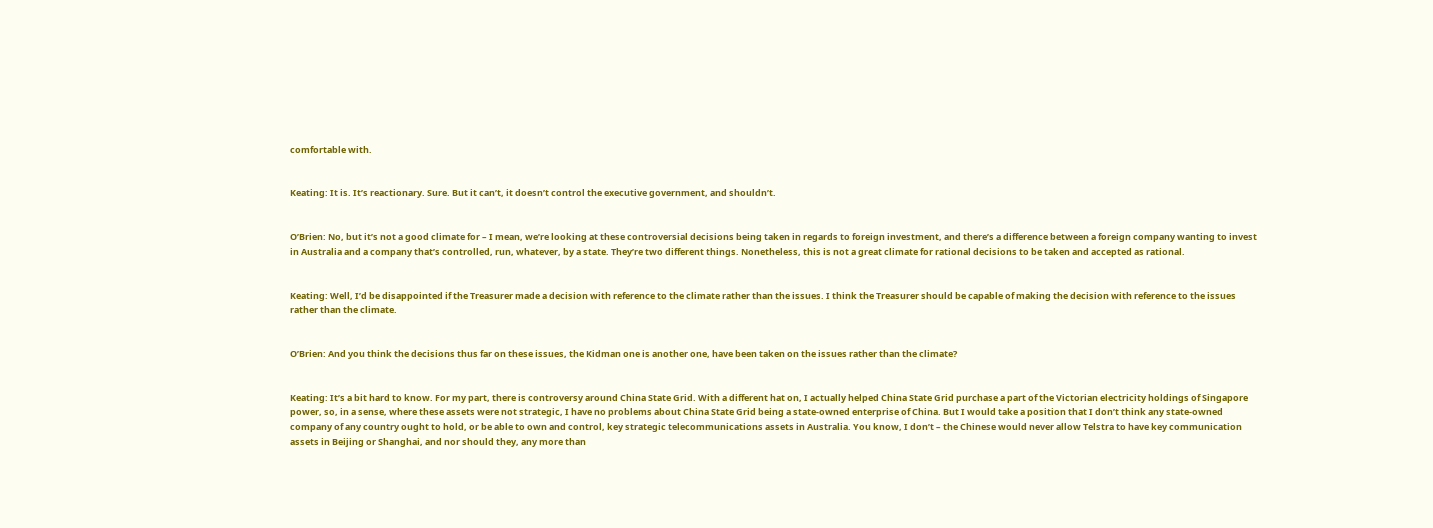comfortable with.


Keating: It is. It’s reactionary. Sure. But it can’t, it doesn’t control the executive government, and shouldn’t.


O’Brien: No, but it’s not a good climate for – I mean, we’re looking at these controversial decisions being taken in regards to foreign investment, and there’s a difference between a foreign company wanting to invest in Australia and a company that’s controlled, run, whatever, by a state. They’re two different things. Nonetheless, this is not a great climate for rational decisions to be taken and accepted as rational.


Keating: Well, I’d be disappointed if the Treasurer made a decision with reference to the climate rather than the issues. I think the Treasurer should be capable of making the decision with reference to the issues rather than the climate.


O’Brien: And you think the decisions thus far on these issues, the Kidman one is another one, have been taken on the issues rather than the climate?


Keating: It’s a bit hard to know. For my part, there is controversy around China State Grid. With a different hat on, I actually helped China State Grid purchase a part of the Victorian electricity holdings of Singapore power, so, in a sense, where these assets were not strategic, I have no problems about China State Grid being a state-owned enterprise of China. But I would take a position that I don’t think any state-owned company of any country ought to hold, or be able to own and control, key strategic telecommunications assets in Australia. You know, I don’t – the Chinese would never allow Telstra to have key communication assets in Beijing or Shanghai, and nor should they, any more than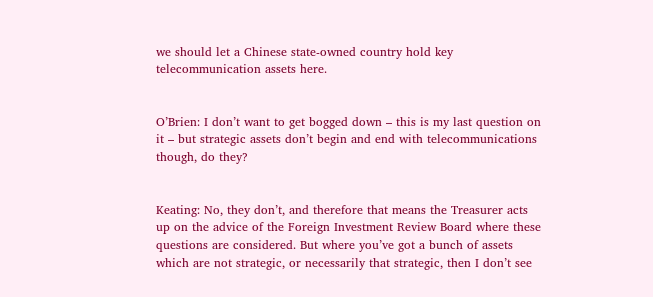we should let a Chinese state-owned country hold key telecommunication assets here.


O’Brien: I don’t want to get bogged down – this is my last question on it – but strategic assets don’t begin and end with telecommunications though, do they?


Keating: No, they don’t, and therefore that means the Treasurer acts up on the advice of the Foreign Investment Review Board where these questions are considered. But where you’ve got a bunch of assets which are not strategic, or necessarily that strategic, then I don’t see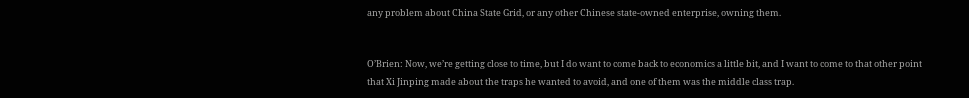any problem about China State Grid, or any other Chinese state-owned enterprise, owning them.


O’Brien: Now, we’re getting close to time, but I do want to come back to economics a little bit, and I want to come to that other point that Xi Jinping made about the traps he wanted to avoid, and one of them was the middle class trap.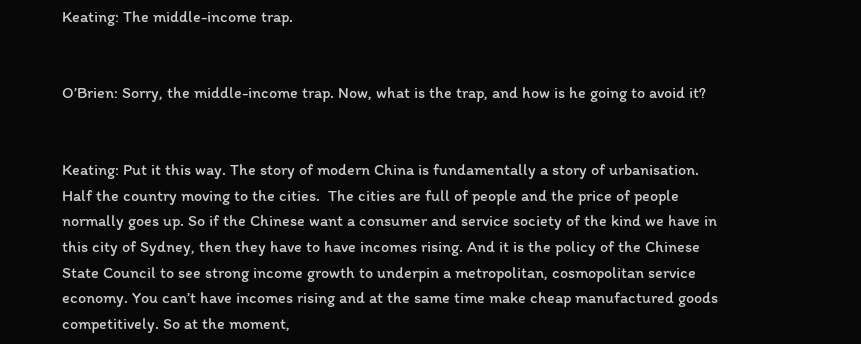Keating: The middle-income trap.


O’Brien: Sorry, the middle-income trap. Now, what is the trap, and how is he going to avoid it?


Keating: Put it this way. The story of modern China is fundamentally a story of urbanisation. Half the country moving to the cities.  The cities are full of people and the price of people normally goes up. So if the Chinese want a consumer and service society of the kind we have in this city of Sydney, then they have to have incomes rising. And it is the policy of the Chinese State Council to see strong income growth to underpin a metropolitan, cosmopolitan service economy. You can’t have incomes rising and at the same time make cheap manufactured goods competitively. So at the moment,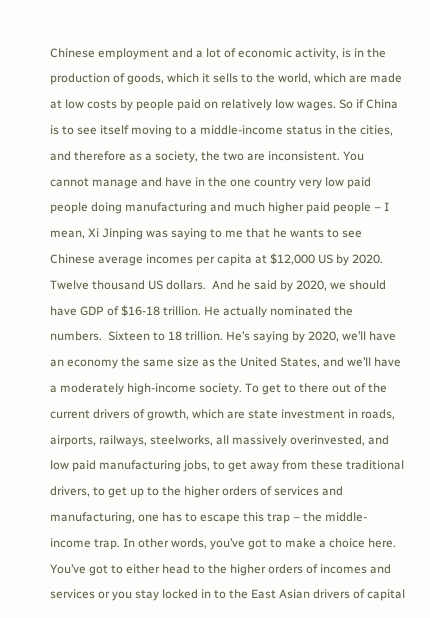Chinese employment and a lot of economic activity, is in the production of goods, which it sells to the world, which are made at low costs by people paid on relatively low wages. So if China is to see itself moving to a middle-income status in the cities, and therefore as a society, the two are inconsistent. You cannot manage and have in the one country very low paid people doing manufacturing and much higher paid people – I mean, Xi Jinping was saying to me that he wants to see Chinese average incomes per capita at $12,000 US by 2020. Twelve thousand US dollars.  And he said by 2020, we should have GDP of $16-18 trillion. He actually nominated the numbers.  Sixteen to 18 trillion. He’s saying by 2020, we’ll have an economy the same size as the United States, and we’ll have a moderately high-income society. To get to there out of the current drivers of growth, which are state investment in roads, airports, railways, steelworks, all massively overinvested, and low paid manufacturing jobs, to get away from these traditional drivers, to get up to the higher orders of services and manufacturing, one has to escape this trap – the middle-income trap. In other words, you’ve got to make a choice here. You’ve got to either head to the higher orders of incomes and services or you stay locked in to the East Asian drivers of capital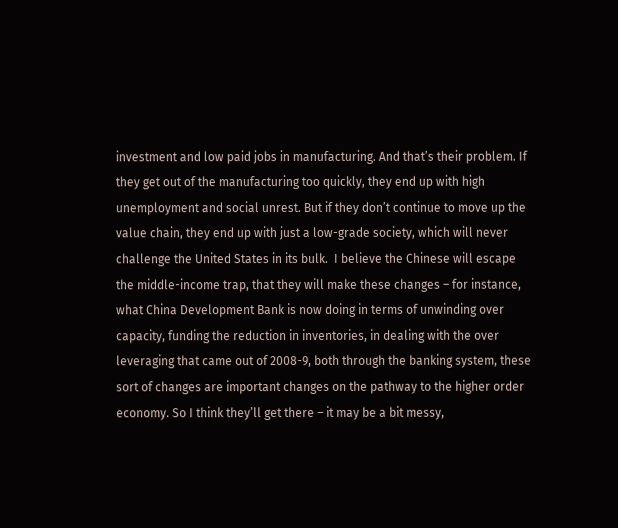investment and low paid jobs in manufacturing. And that’s their problem. If they get out of the manufacturing too quickly, they end up with high unemployment and social unrest. But if they don’t continue to move up the value chain, they end up with just a low-grade society, which will never challenge the United States in its bulk.  I believe the Chinese will escape the middle-income trap, that they will make these changes – for instance, what China Development Bank is now doing in terms of unwinding over capacity, funding the reduction in inventories, in dealing with the over leveraging that came out of 2008-9, both through the banking system, these sort of changes are important changes on the pathway to the higher order economy. So I think they’ll get there – it may be a bit messy,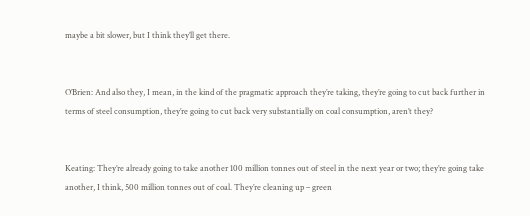maybe a bit slower, but I think they’ll get there.


O’Brien: And also they, I mean, in the kind of the pragmatic approach they’re taking, they’re going to cut back further in terms of steel consumption, they’re going to cut back very substantially on coal consumption, aren’t they?


Keating: They’re already going to take another 100 million tonnes out of steel in the next year or two; they’re going take another, I think, 500 million tonnes out of coal. They’re cleaning up – green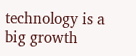technology is a big growth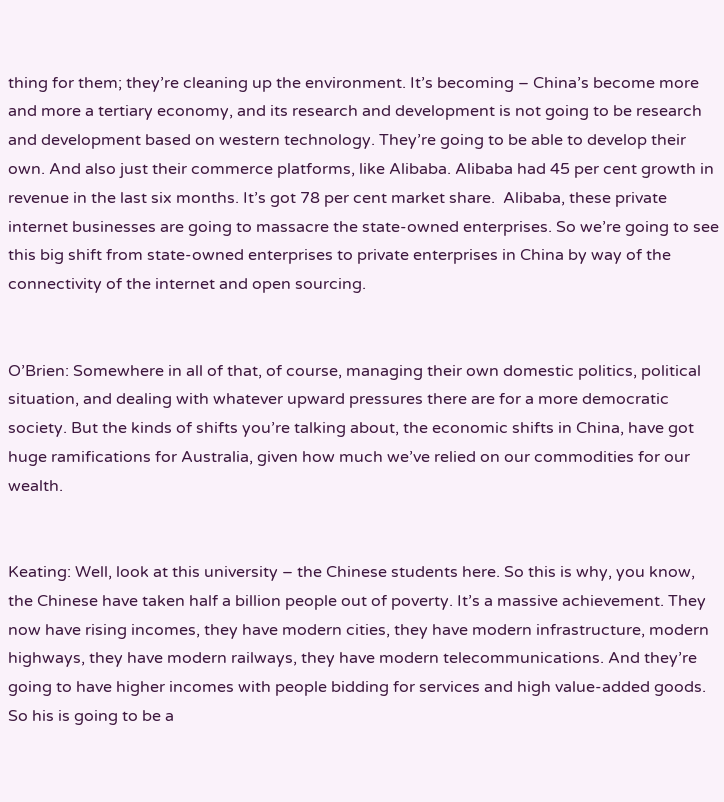thing for them; they’re cleaning up the environment. It’s becoming – China’s become more and more a tertiary economy, and its research and development is not going to be research and development based on western technology. They’re going to be able to develop their own. And also just their commerce platforms, like Alibaba. Alibaba had 45 per cent growth in revenue in the last six months. It’s got 78 per cent market share.  Alibaba, these private internet businesses are going to massacre the state-owned enterprises. So we’re going to see this big shift from state-owned enterprises to private enterprises in China by way of the connectivity of the internet and open sourcing.


O’Brien: Somewhere in all of that, of course, managing their own domestic politics, political situation, and dealing with whatever upward pressures there are for a more democratic society. But the kinds of shifts you’re talking about, the economic shifts in China, have got huge ramifications for Australia, given how much we’ve relied on our commodities for our wealth.


Keating: Well, look at this university – the Chinese students here. So this is why, you know, the Chinese have taken half a billion people out of poverty. It’s a massive achievement. They now have rising incomes, they have modern cities, they have modern infrastructure, modern highways, they have modern railways, they have modern telecommunications. And they’re going to have higher incomes with people bidding for services and high value-added goods. So his is going to be a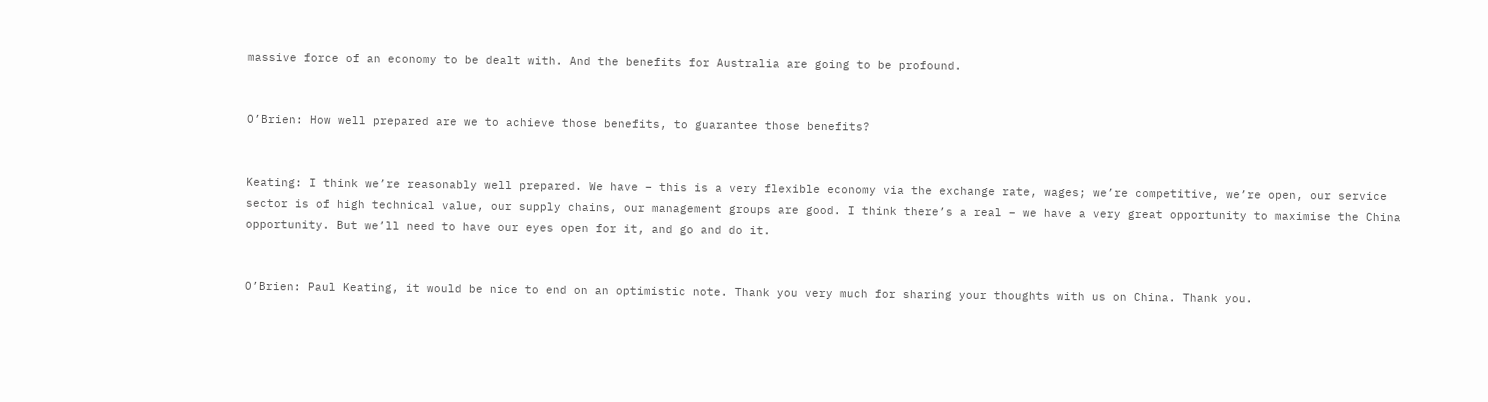massive force of an economy to be dealt with. And the benefits for Australia are going to be profound.


O’Brien: How well prepared are we to achieve those benefits, to guarantee those benefits?


Keating: I think we’re reasonably well prepared. We have – this is a very flexible economy via the exchange rate, wages; we’re competitive, we’re open, our service sector is of high technical value, our supply chains, our management groups are good. I think there’s a real – we have a very great opportunity to maximise the China opportunity. But we’ll need to have our eyes open for it, and go and do it.


O’Brien: Paul Keating, it would be nice to end on an optimistic note. Thank you very much for sharing your thoughts with us on China. Thank you.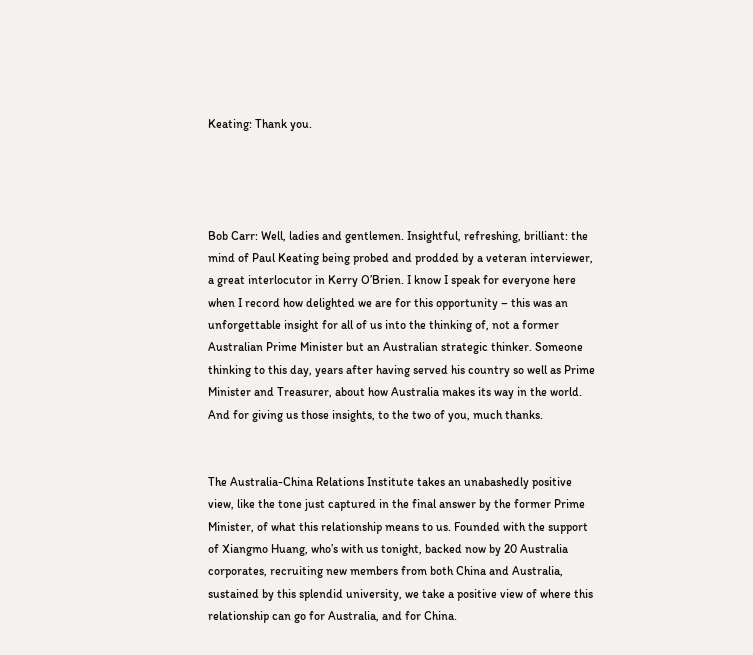Keating: Thank you.




Bob Carr: Well, ladies and gentlemen. Insightful, refreshing, brilliant: the mind of Paul Keating being probed and prodded by a veteran interviewer, a great interlocutor in Kerry O’Brien. I know I speak for everyone here when I record how delighted we are for this opportunity – this was an unforgettable insight for all of us into the thinking of, not a former Australian Prime Minister but an Australian strategic thinker. Someone thinking to this day, years after having served his country so well as Prime Minister and Treasurer, about how Australia makes its way in the world. And for giving us those insights, to the two of you, much thanks.


The Australia-China Relations Institute takes an unabashedly positive view, like the tone just captured in the final answer by the former Prime Minister, of what this relationship means to us. Founded with the support of Xiangmo Huang, who’s with us tonight, backed now by 20 Australia corporates, recruiting new members from both China and Australia, sustained by this splendid university, we take a positive view of where this relationship can go for Australia, and for China.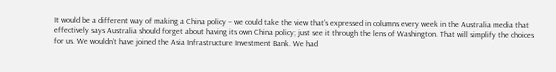It would be a different way of making a China policy – we could take the view that’s expressed in columns every week in the Australia media that effectively says Australia should forget about having its own China policy; just see it through the lens of Washington. That will simplify the choices for us. We wouldn’t have joined the Asia Infrastructure Investment Bank. We had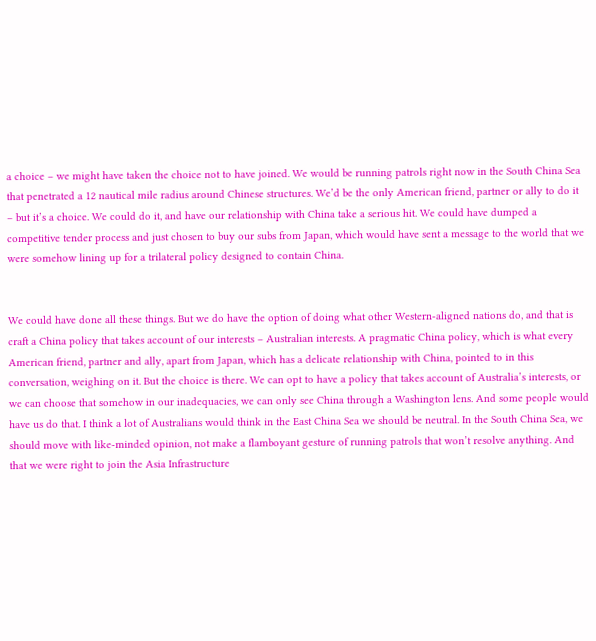a choice – we might have taken the choice not to have joined. We would be running patrols right now in the South China Sea that penetrated a 12 nautical mile radius around Chinese structures. We’d be the only American friend, partner or ally to do it – but it’s a choice. We could do it, and have our relationship with China take a serious hit. We could have dumped a competitive tender process and just chosen to buy our subs from Japan, which would have sent a message to the world that we were somehow lining up for a trilateral policy designed to contain China.


We could have done all these things. But we do have the option of doing what other Western-aligned nations do, and that is craft a China policy that takes account of our interests – Australian interests. A pragmatic China policy, which is what every American friend, partner and ally, apart from Japan, which has a delicate relationship with China, pointed to in this conversation, weighing on it. But the choice is there. We can opt to have a policy that takes account of Australia’s interests, or we can choose that somehow in our inadequacies, we can only see China through a Washington lens. And some people would have us do that. I think a lot of Australians would think in the East China Sea we should be neutral. In the South China Sea, we should move with like-minded opinion, not make a flamboyant gesture of running patrols that won’t resolve anything. And that we were right to join the Asia Infrastructure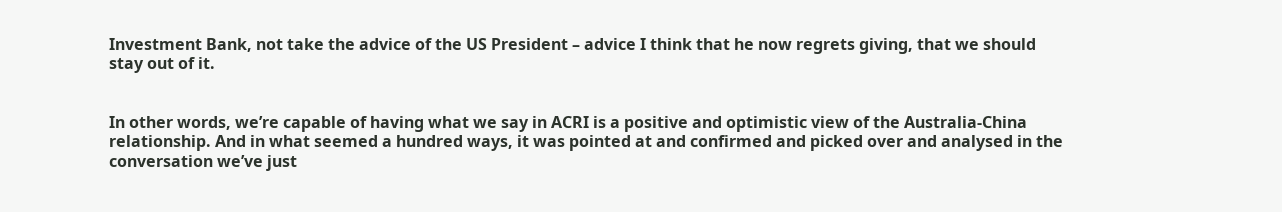Investment Bank, not take the advice of the US President – advice I think that he now regrets giving, that we should stay out of it.


In other words, we’re capable of having what we say in ACRI is a positive and optimistic view of the Australia-China relationship. And in what seemed a hundred ways, it was pointed at and confirmed and picked over and analysed in the conversation we’ve just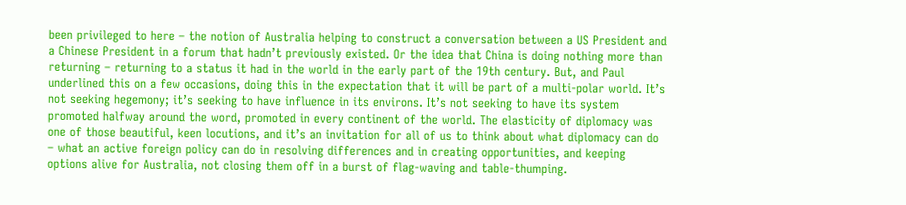been privileged to here – the notion of Australia helping to construct a conversation between a US President and a Chinese President in a forum that hadn’t previously existed. Or the idea that China is doing nothing more than returning – returning to a status it had in the world in the early part of the 19th century. But, and Paul underlined this on a few occasions, doing this in the expectation that it will be part of a multi-polar world. It’s not seeking hegemony; it’s seeking to have influence in its environs. It’s not seeking to have its system promoted halfway around the word, promoted in every continent of the world. The elasticity of diplomacy was one of those beautiful, keen locutions, and it’s an invitation for all of us to think about what diplomacy can do – what an active foreign policy can do in resolving differences and in creating opportunities, and keeping options alive for Australia, not closing them off in a burst of flag-waving and table-thumping.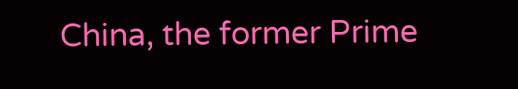China, the former Prime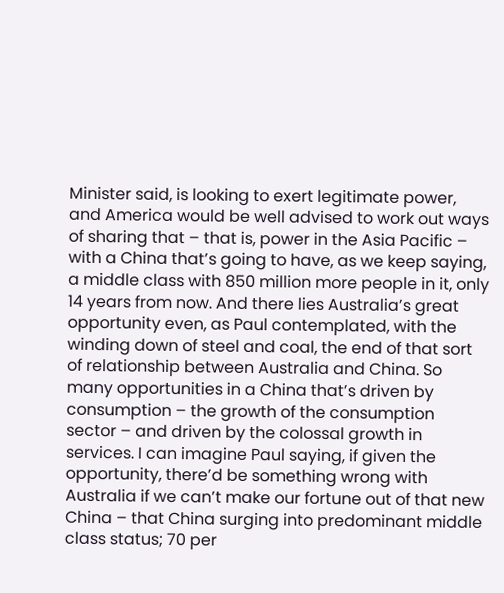Minister said, is looking to exert legitimate power, and America would be well advised to work out ways of sharing that – that is, power in the Asia Pacific – with a China that’s going to have, as we keep saying, a middle class with 850 million more people in it, only 14 years from now. And there lies Australia’s great opportunity even, as Paul contemplated, with the winding down of steel and coal, the end of that sort of relationship between Australia and China. So many opportunities in a China that’s driven by consumption – the growth of the consumption sector – and driven by the colossal growth in services. I can imagine Paul saying, if given the opportunity, there’d be something wrong with Australia if we can’t make our fortune out of that new China – that China surging into predominant middle class status; 70 per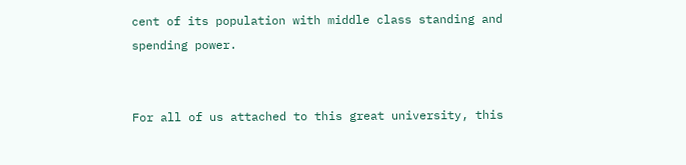cent of its population with middle class standing and spending power.


For all of us attached to this great university, this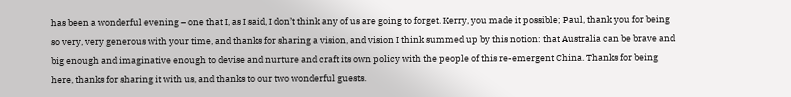has been a wonderful evening – one that I, as I said, I don’t think any of us are going to forget. Kerry, you made it possible; Paul, thank you for being so very, very generous with your time, and thanks for sharing a vision, and vision I think summed up by this notion: that Australia can be brave and big enough and imaginative enough to devise and nurture and craft its own policy with the people of this re-emergent China. Thanks for being here, thanks for sharing it with us, and thanks to our two wonderful guests.